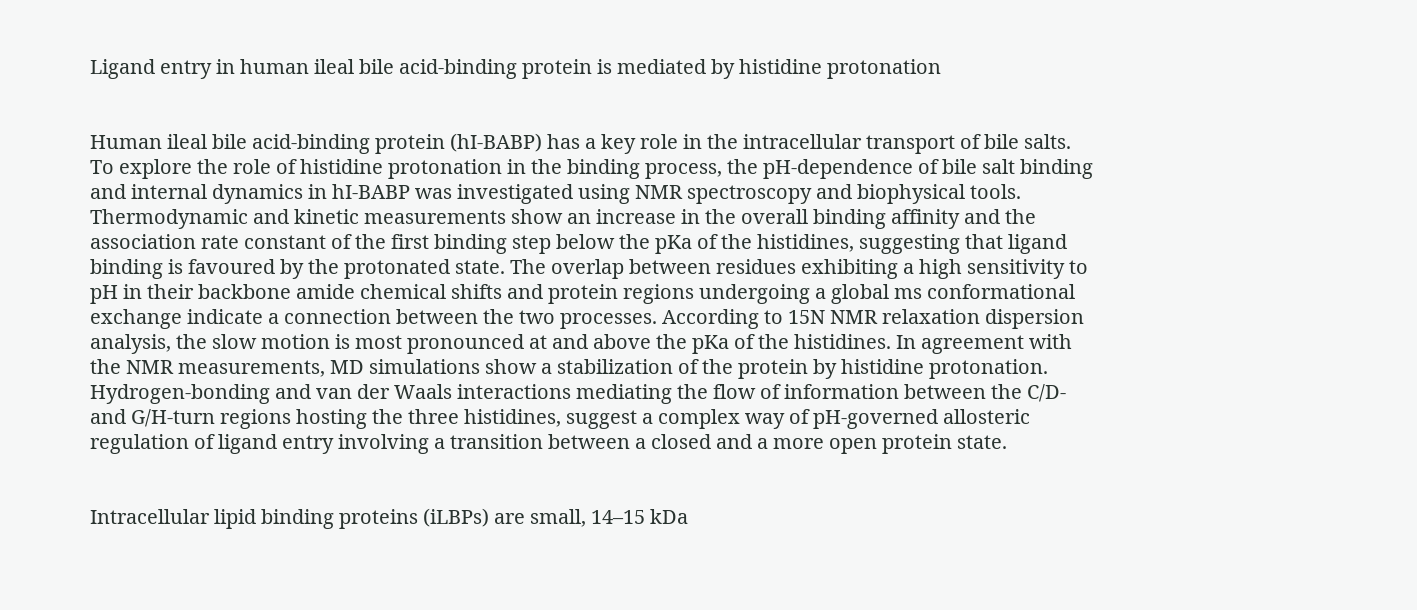Ligand entry in human ileal bile acid-binding protein is mediated by histidine protonation


Human ileal bile acid-binding protein (hI-BABP) has a key role in the intracellular transport of bile salts. To explore the role of histidine protonation in the binding process, the pH-dependence of bile salt binding and internal dynamics in hI-BABP was investigated using NMR spectroscopy and biophysical tools. Thermodynamic and kinetic measurements show an increase in the overall binding affinity and the association rate constant of the first binding step below the pKa of the histidines, suggesting that ligand binding is favoured by the protonated state. The overlap between residues exhibiting a high sensitivity to pH in their backbone amide chemical shifts and protein regions undergoing a global ms conformational exchange indicate a connection between the two processes. According to 15N NMR relaxation dispersion analysis, the slow motion is most pronounced at and above the pKa of the histidines. In agreement with the NMR measurements, MD simulations show a stabilization of the protein by histidine protonation. Hydrogen-bonding and van der Waals interactions mediating the flow of information between the C/D- and G/H-turn regions hosting the three histidines, suggest a complex way of pH-governed allosteric regulation of ligand entry involving a transition between a closed and a more open protein state.


Intracellular lipid binding proteins (iLBPs) are small, 14–15 kDa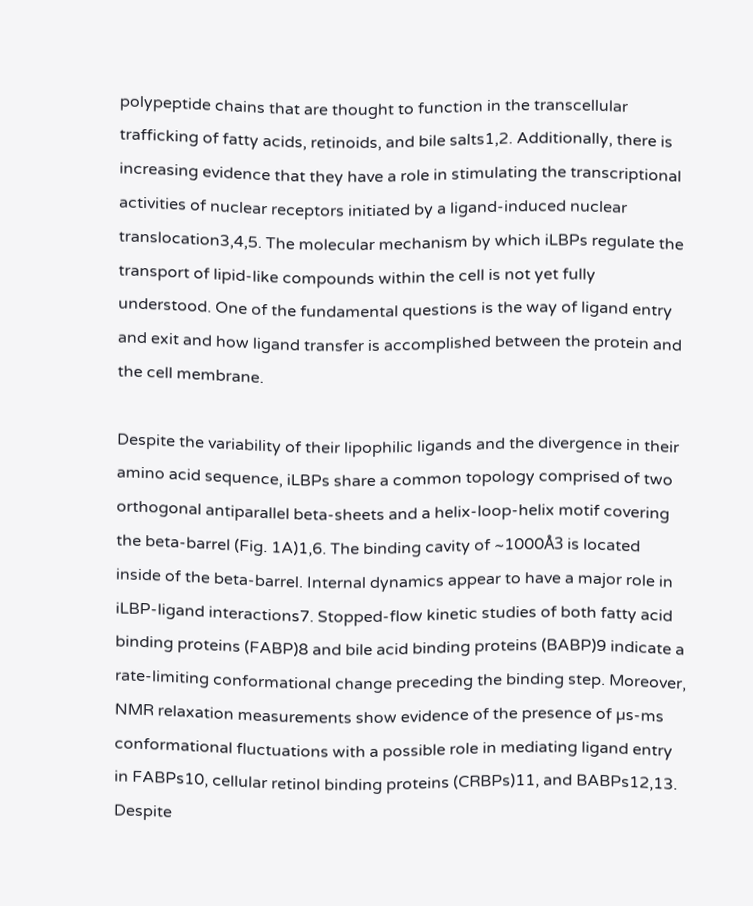polypeptide chains that are thought to function in the transcellular trafficking of fatty acids, retinoids, and bile salts1,2. Additionally, there is increasing evidence that they have a role in stimulating the transcriptional activities of nuclear receptors initiated by a ligand-induced nuclear translocation3,4,5. The molecular mechanism by which iLBPs regulate the transport of lipid-like compounds within the cell is not yet fully understood. One of the fundamental questions is the way of ligand entry and exit and how ligand transfer is accomplished between the protein and the cell membrane.

Despite the variability of their lipophilic ligands and the divergence in their amino acid sequence, iLBPs share a common topology comprised of two orthogonal antiparallel beta-sheets and a helix-loop-helix motif covering the beta-barrel (Fig. 1A)1,6. The binding cavity of ~1000Å3 is located inside of the beta-barrel. Internal dynamics appear to have a major role in iLBP-ligand interactions7. Stopped-flow kinetic studies of both fatty acid binding proteins (FABP)8 and bile acid binding proteins (BABP)9 indicate a rate-limiting conformational change preceding the binding step. Moreover, NMR relaxation measurements show evidence of the presence of µs-ms conformational fluctuations with a possible role in mediating ligand entry in FABPs10, cellular retinol binding proteins (CRBPs)11, and BABPs12,13. Despite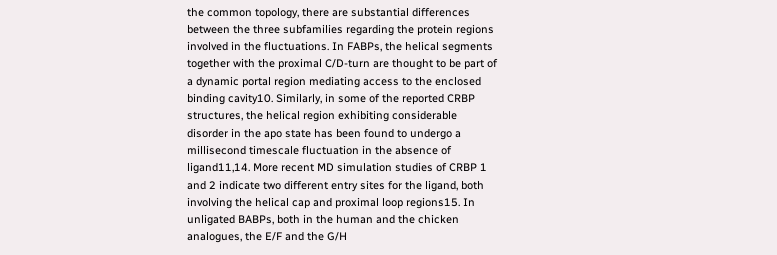the common topology, there are substantial differences between the three subfamilies regarding the protein regions involved in the fluctuations. In FABPs, the helical segments together with the proximal C/D-turn are thought to be part of a dynamic portal region mediating access to the enclosed binding cavity10. Similarly, in some of the reported CRBP structures, the helical region exhibiting considerable disorder in the apo state has been found to undergo a millisecond timescale fluctuation in the absence of ligand11,14. More recent MD simulation studies of CRBP 1 and 2 indicate two different entry sites for the ligand, both involving the helical cap and proximal loop regions15. In unligated BABPs, both in the human and the chicken analogues, the E/F and the G/H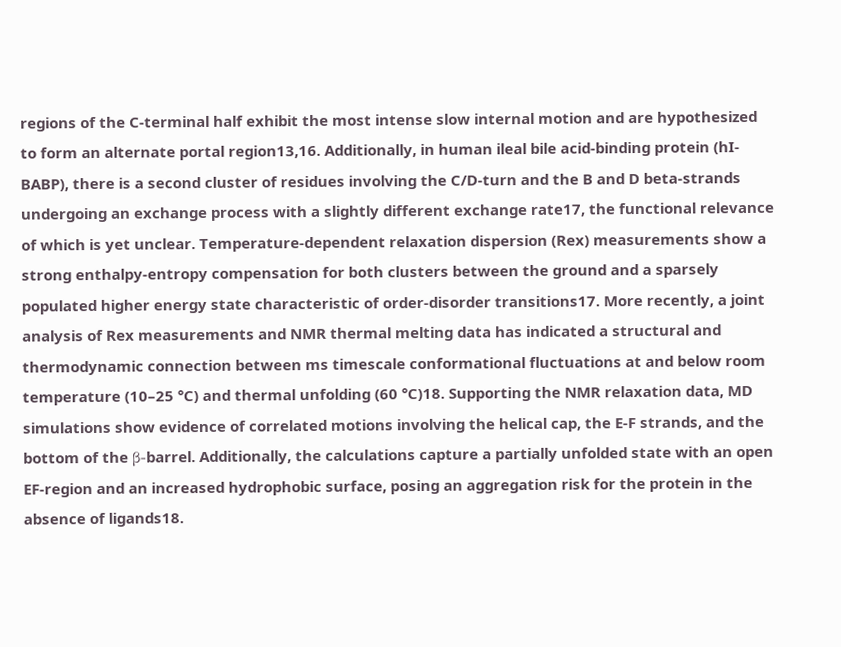regions of the C-terminal half exhibit the most intense slow internal motion and are hypothesized to form an alternate portal region13,16. Additionally, in human ileal bile acid-binding protein (hI-BABP), there is a second cluster of residues involving the C/D-turn and the B and D beta-strands undergoing an exchange process with a slightly different exchange rate17, the functional relevance of which is yet unclear. Temperature-dependent relaxation dispersion (Rex) measurements show a strong enthalpy-entropy compensation for both clusters between the ground and a sparsely populated higher energy state characteristic of order-disorder transitions17. More recently, a joint analysis of Rex measurements and NMR thermal melting data has indicated a structural and thermodynamic connection between ms timescale conformational fluctuations at and below room temperature (10–25 °C) and thermal unfolding (60 °C)18. Supporting the NMR relaxation data, MD simulations show evidence of correlated motions involving the helical cap, the E-F strands, and the bottom of the β-barrel. Additionally, the calculations capture a partially unfolded state with an open EF-region and an increased hydrophobic surface, posing an aggregation risk for the protein in the absence of ligands18.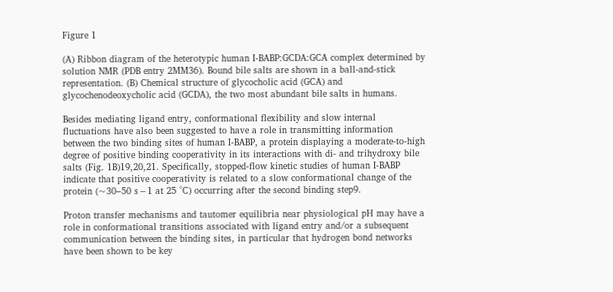Figure 1

(A) Ribbon diagram of the heterotypic human I-BABP:GCDA:GCA complex determined by solution NMR (PDB entry 2MM36). Bound bile salts are shown in a ball-and-stick representation. (B) Chemical structure of glycocholic acid (GCA) and glycochenodeoxycholic acid (GCDA), the two most abundant bile salts in humans.

Besides mediating ligand entry, conformational flexibility and slow internal fluctuations have also been suggested to have a role in transmitting information between the two binding sites of human I-BABP, a protein displaying a moderate-to-high degree of positive binding cooperativity in its interactions with di- and trihydroxy bile salts (Fig. 1B)19,20,21. Specifically, stopped-flow kinetic studies of human I-BABP indicate that positive cooperativity is related to a slow conformational change of the protein (~30–50 s−1 at 25 °C) occurring after the second binding step9.

Proton transfer mechanisms and tautomer equilibria near physiological pH may have a role in conformational transitions associated with ligand entry and/or a subsequent communication between the binding sites, in particular that hydrogen bond networks have been shown to be key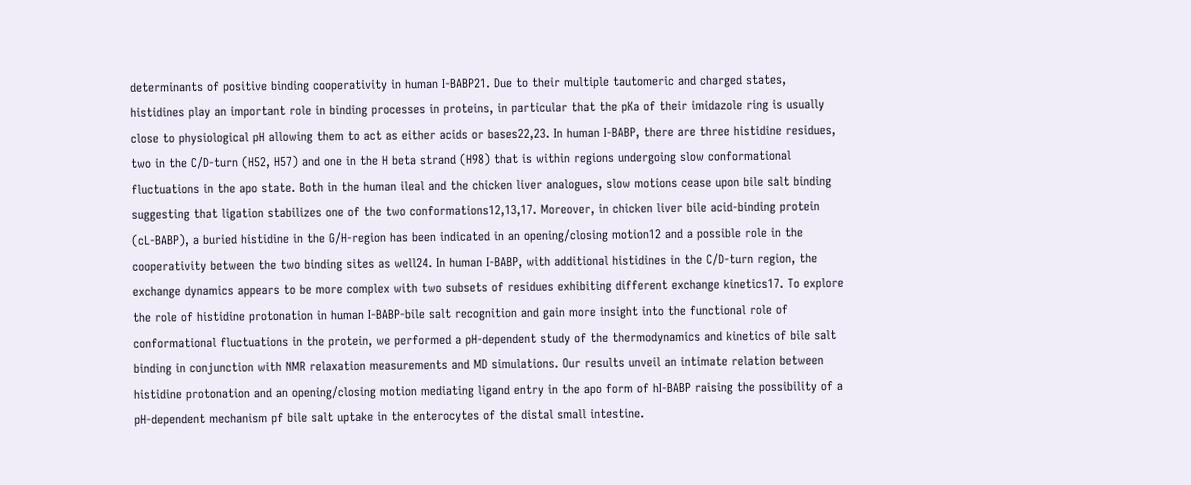determinants of positive binding cooperativity in human I-BABP21. Due to their multiple tautomeric and charged states, histidines play an important role in binding processes in proteins, in particular that the pKa of their imidazole ring is usually close to physiological pH allowing them to act as either acids or bases22,23. In human I-BABP, there are three histidine residues, two in the C/D-turn (H52, H57) and one in the H beta strand (H98) that is within regions undergoing slow conformational fluctuations in the apo state. Both in the human ileal and the chicken liver analogues, slow motions cease upon bile salt binding suggesting that ligation stabilizes one of the two conformations12,13,17. Moreover, in chicken liver bile acid-binding protein (cL-BABP), a buried histidine in the G/H-region has been indicated in an opening/closing motion12 and a possible role in the cooperativity between the two binding sites as well24. In human I-BABP, with additional histidines in the C/D-turn region, the exchange dynamics appears to be more complex with two subsets of residues exhibiting different exchange kinetics17. To explore the role of histidine protonation in human I-BABP-bile salt recognition and gain more insight into the functional role of conformational fluctuations in the protein, we performed a pH-dependent study of the thermodynamics and kinetics of bile salt binding in conjunction with NMR relaxation measurements and MD simulations. Our results unveil an intimate relation between histidine protonation and an opening/closing motion mediating ligand entry in the apo form of hI-BABP raising the possibility of a pH-dependent mechanism pf bile salt uptake in the enterocytes of the distal small intestine.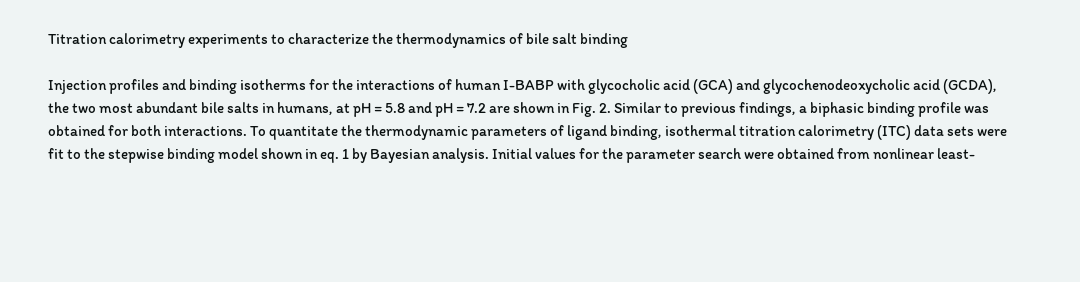Titration calorimetry experiments to characterize the thermodynamics of bile salt binding

Injection profiles and binding isotherms for the interactions of human I-BABP with glycocholic acid (GCA) and glycochenodeoxycholic acid (GCDA), the two most abundant bile salts in humans, at pH = 5.8 and pH = 7.2 are shown in Fig. 2. Similar to previous findings, a biphasic binding profile was obtained for both interactions. To quantitate the thermodynamic parameters of ligand binding, isothermal titration calorimetry (ITC) data sets were fit to the stepwise binding model shown in eq. 1 by Bayesian analysis. Initial values for the parameter search were obtained from nonlinear least-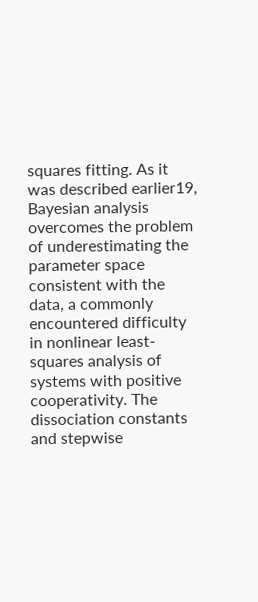squares fitting. As it was described earlier19, Bayesian analysis overcomes the problem of underestimating the parameter space consistent with the data, a commonly encountered difficulty in nonlinear least-squares analysis of systems with positive cooperativity. The dissociation constants and stepwise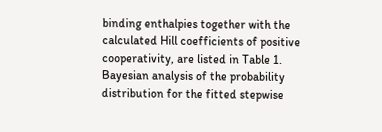binding enthalpies together with the calculated Hill coefficients of positive cooperativity, are listed in Table 1. Bayesian analysis of the probability distribution for the fitted stepwise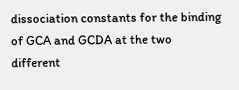dissociation constants for the binding of GCA and GCDA at the two different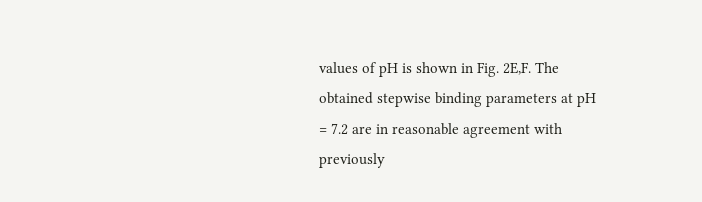values of pH is shown in Fig. 2E,F. The obtained stepwise binding parameters at pH = 7.2 are in reasonable agreement with previously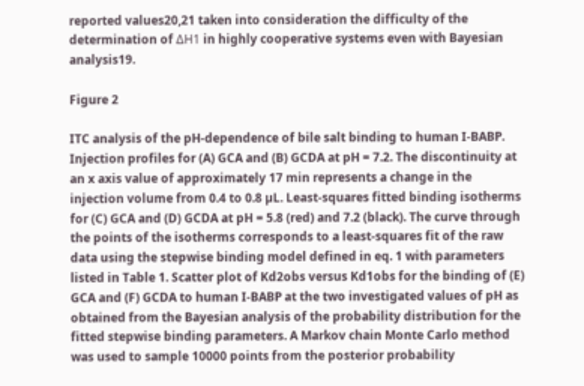reported values20,21 taken into consideration the difficulty of the determination of ΔH1 in highly cooperative systems even with Bayesian analysis19.

Figure 2

ITC analysis of the pH-dependence of bile salt binding to human I-BABP. Injection profiles for (A) GCA and (B) GCDA at pH = 7.2. The discontinuity at an x axis value of approximately 17 min represents a change in the injection volume from 0.4 to 0.8 µL. Least-squares fitted binding isotherms for (C) GCA and (D) GCDA at pH = 5.8 (red) and 7.2 (black). The curve through the points of the isotherms corresponds to a least-squares fit of the raw data using the stepwise binding model defined in eq. 1 with parameters listed in Table 1. Scatter plot of Kd2obs versus Kd1obs for the binding of (E) GCA and (F) GCDA to human I-BABP at the two investigated values of pH as obtained from the Bayesian analysis of the probability distribution for the fitted stepwise binding parameters. A Markov chain Monte Carlo method was used to sample 10000 points from the posterior probability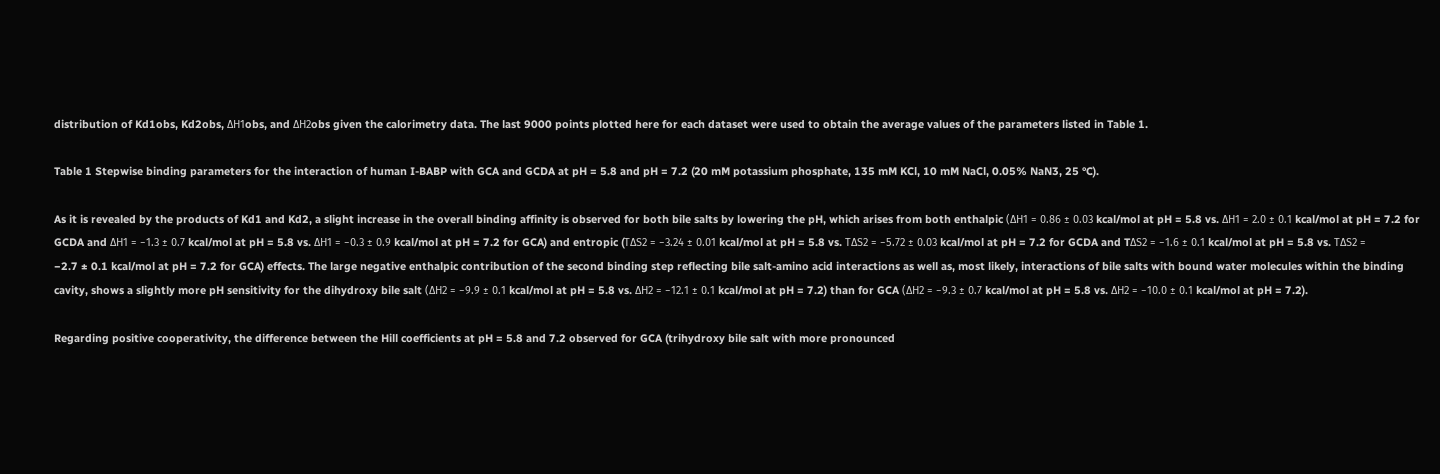distribution of Kd1obs, Kd2obs, ΔH1obs, and ΔH2obs given the calorimetry data. The last 9000 points plotted here for each dataset were used to obtain the average values of the parameters listed in Table 1.

Table 1 Stepwise binding parameters for the interaction of human I-BABP with GCA and GCDA at pH = 5.8 and pH = 7.2 (20 mM potassium phosphate, 135 mM KCl, 10 mM NaCl, 0.05% NaN3, 25 °C).

As it is revealed by the products of Kd1 and Kd2, a slight increase in the overall binding affinity is observed for both bile salts by lowering the pH, which arises from both enthalpic (ΔH1 = 0.86 ± 0.03 kcal/mol at pH = 5.8 vs. ΔH1 = 2.0 ± 0.1 kcal/mol at pH = 7.2 for GCDA and ΔH1 = −1.3 ± 0.7 kcal/mol at pH = 5.8 vs. ΔH1 = −0.3 ± 0.9 kcal/mol at pH = 7.2 for GCA) and entropic (TΔS2 = −3.24 ± 0.01 kcal/mol at pH = 5.8 vs. TΔS2 = −5.72 ± 0.03 kcal/mol at pH = 7.2 for GCDA and TΔS2 = −1.6 ± 0.1 kcal/mol at pH = 5.8 vs. TΔS2 = −2.7 ± 0.1 kcal/mol at pH = 7.2 for GCA) effects. The large negative enthalpic contribution of the second binding step reflecting bile salt-amino acid interactions as well as, most likely, interactions of bile salts with bound water molecules within the binding cavity, shows a slightly more pH sensitivity for the dihydroxy bile salt (ΔH2 = −9.9 ± 0.1 kcal/mol at pH = 5.8 vs. ΔH2 = −12.1 ± 0.1 kcal/mol at pH = 7.2) than for GCA (ΔH2 = −9.3 ± 0.7 kcal/mol at pH = 5.8 vs. ΔH2 = −10.0 ± 0.1 kcal/mol at pH = 7.2).

Regarding positive cooperativity, the difference between the Hill coefficients at pH = 5.8 and 7.2 observed for GCA (trihydroxy bile salt with more pronounced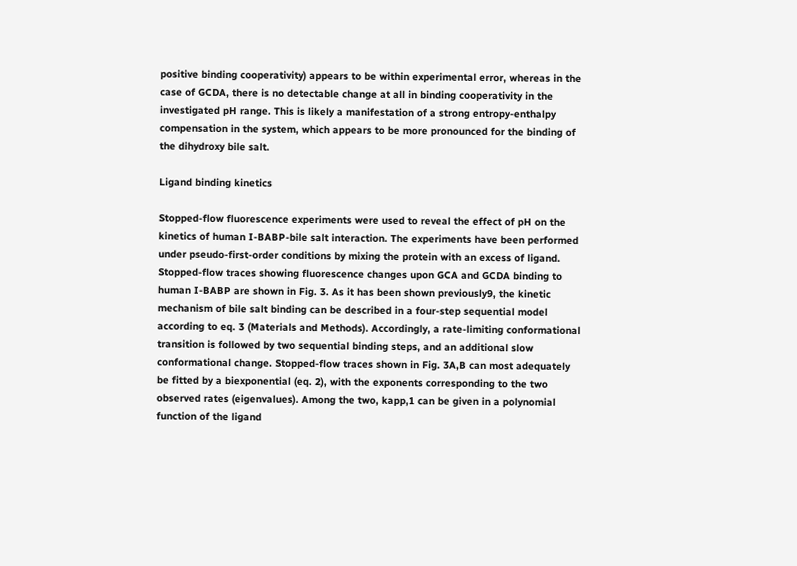positive binding cooperativity) appears to be within experimental error, whereas in the case of GCDA, there is no detectable change at all in binding cooperativity in the investigated pH range. This is likely a manifestation of a strong entropy-enthalpy compensation in the system, which appears to be more pronounced for the binding of the dihydroxy bile salt.

Ligand binding kinetics

Stopped-flow fluorescence experiments were used to reveal the effect of pH on the kinetics of human I-BABP-bile salt interaction. The experiments have been performed under pseudo-first-order conditions by mixing the protein with an excess of ligand. Stopped-flow traces showing fluorescence changes upon GCA and GCDA binding to human I-BABP are shown in Fig. 3. As it has been shown previously9, the kinetic mechanism of bile salt binding can be described in a four-step sequential model according to eq. 3 (Materials and Methods). Accordingly, a rate-limiting conformational transition is followed by two sequential binding steps, and an additional slow conformational change. Stopped-flow traces shown in Fig. 3A,B can most adequately be fitted by a biexponential (eq. 2), with the exponents corresponding to the two observed rates (eigenvalues). Among the two, kapp,1 can be given in a polynomial function of the ligand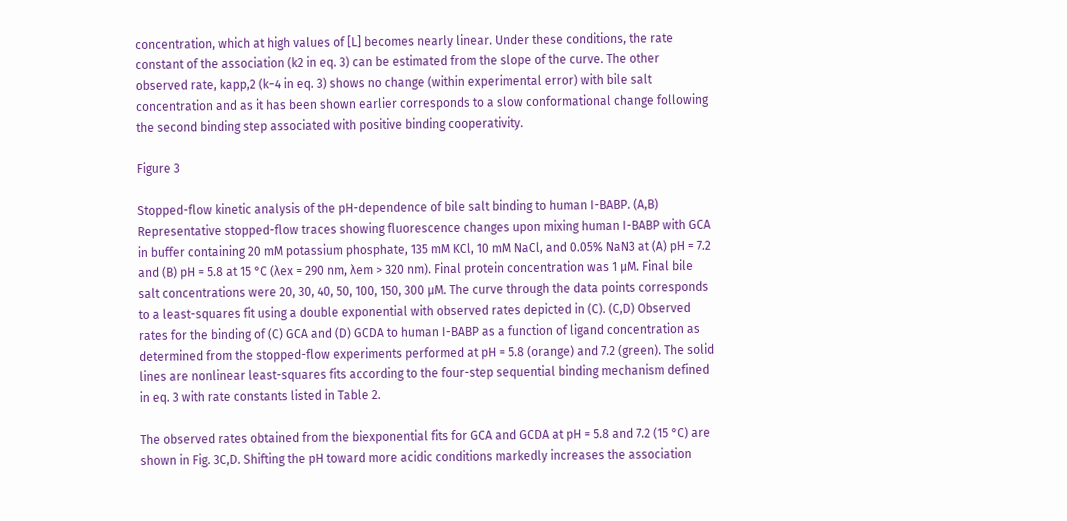concentration, which at high values of [L] becomes nearly linear. Under these conditions, the rate constant of the association (k2 in eq. 3) can be estimated from the slope of the curve. The other observed rate, kapp,2 (k−4 in eq. 3) shows no change (within experimental error) with bile salt concentration and as it has been shown earlier corresponds to a slow conformational change following the second binding step associated with positive binding cooperativity.

Figure 3

Stopped-flow kinetic analysis of the pH-dependence of bile salt binding to human I-BABP. (A,B) Representative stopped-flow traces showing fluorescence changes upon mixing human I-BABP with GCA in buffer containing 20 mM potassium phosphate, 135 mM KCl, 10 mM NaCl, and 0.05% NaN3 at (A) pH = 7.2 and (B) pH = 5.8 at 15 °C (λex = 290 nm, λem > 320 nm). Final protein concentration was 1 µM. Final bile salt concentrations were 20, 30, 40, 50, 100, 150, 300 µM. The curve through the data points corresponds to a least-squares fit using a double exponential with observed rates depicted in (C). (C,D) Observed rates for the binding of (C) GCA and (D) GCDA to human I-BABP as a function of ligand concentration as determined from the stopped-flow experiments performed at pH = 5.8 (orange) and 7.2 (green). The solid lines are nonlinear least-squares fits according to the four-step sequential binding mechanism defined in eq. 3 with rate constants listed in Table 2.

The observed rates obtained from the biexponential fits for GCA and GCDA at pH = 5.8 and 7.2 (15 °C) are shown in Fig. 3C,D. Shifting the pH toward more acidic conditions markedly increases the association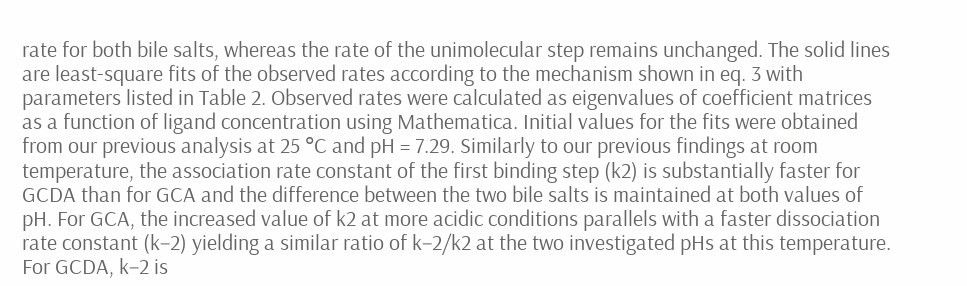rate for both bile salts, whereas the rate of the unimolecular step remains unchanged. The solid lines are least-square fits of the observed rates according to the mechanism shown in eq. 3 with parameters listed in Table 2. Observed rates were calculated as eigenvalues of coefficient matrices as a function of ligand concentration using Mathematica. Initial values for the fits were obtained from our previous analysis at 25 °C and pH = 7.29. Similarly to our previous findings at room temperature, the association rate constant of the first binding step (k2) is substantially faster for GCDA than for GCA and the difference between the two bile salts is maintained at both values of pH. For GCA, the increased value of k2 at more acidic conditions parallels with a faster dissociation rate constant (k−2) yielding a similar ratio of k−2/k2 at the two investigated pHs at this temperature. For GCDA, k−2 is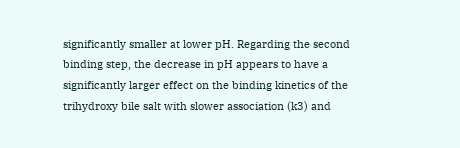significantly smaller at lower pH. Regarding the second binding step, the decrease in pH appears to have a significantly larger effect on the binding kinetics of the trihydroxy bile salt with slower association (k3) and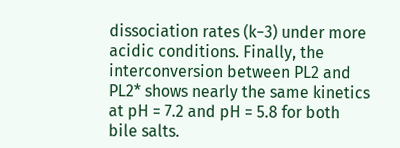dissociation rates (k−3) under more acidic conditions. Finally, the interconversion between PL2 and PL2* shows nearly the same kinetics at pH = 7.2 and pH = 5.8 for both bile salts.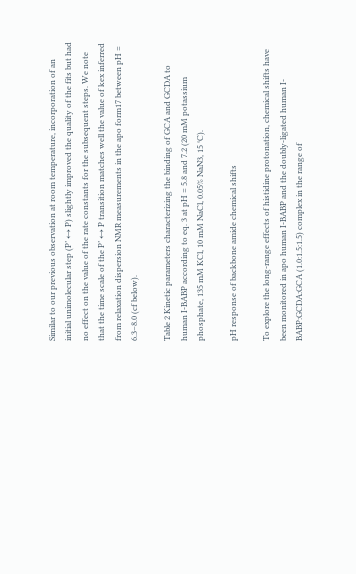Similar to our previous observation at room temperature, incorporation of an initial unimolecular step (P’ ↔ P) slightly improved the quality of the fits but had no effect on the value of the rate constants for the subsequent steps. We note that the time scale of the P’ ↔ P transition matches well the value of kex inferred from relaxation dispersion NMR measurements in the apo form17 between pH = 6.3–8.0 (cf below).

Table 2 Kinetic parameters characterizing the binding of GCA and GCDA to human I-BABP according to eq. 3 at pH = 5.8 and 7.2 (20 mM potassium phosphate, 135 mM KCl, 10 mM NaCl, 0.05% NaN3, 15 °C).

pH response of backbone amide chemical shifts

To explore the long-range effects of histidine protonation, chemical shifts have been monitored in apo human I-BABP and the doubly-ligated human I-BABP:GCDA:GCA (1.0:1.5:1.5) complex in the range of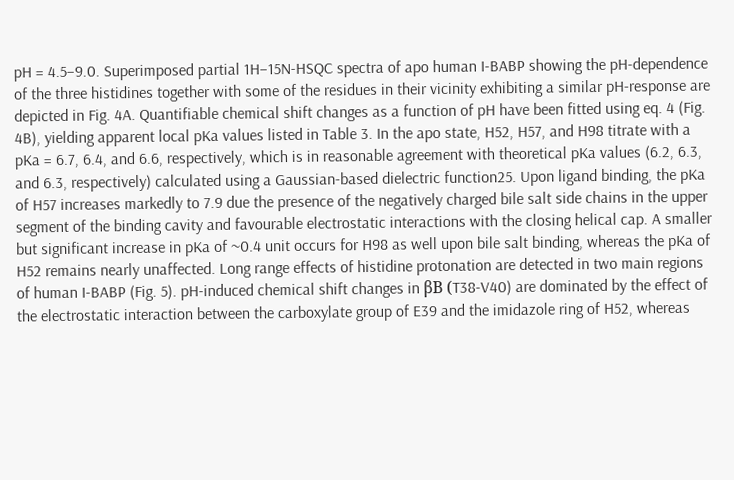pH = 4.5–9.0. Superimposed partial 1H−15N-HSQC spectra of apo human I-BABP showing the pH-dependence of the three histidines together with some of the residues in their vicinity exhibiting a similar pH-response are depicted in Fig. 4A. Quantifiable chemical shift changes as a function of pH have been fitted using eq. 4 (Fig. 4B), yielding apparent local pKa values listed in Table 3. In the apo state, H52, H57, and H98 titrate with a pKa = 6.7, 6.4, and 6.6, respectively, which is in reasonable agreement with theoretical pKa values (6.2, 6.3, and 6.3, respectively) calculated using a Gaussian-based dielectric function25. Upon ligand binding, the pKa of H57 increases markedly to 7.9 due the presence of the negatively charged bile salt side chains in the upper segment of the binding cavity and favourable electrostatic interactions with the closing helical cap. A smaller but significant increase in pKa of ~0.4 unit occurs for H98 as well upon bile salt binding, whereas the pKa of H52 remains nearly unaffected. Long range effects of histidine protonation are detected in two main regions of human I-BABP (Fig. 5). pH-induced chemical shift changes in βB (T38-V40) are dominated by the effect of the electrostatic interaction between the carboxylate group of E39 and the imidazole ring of H52, whereas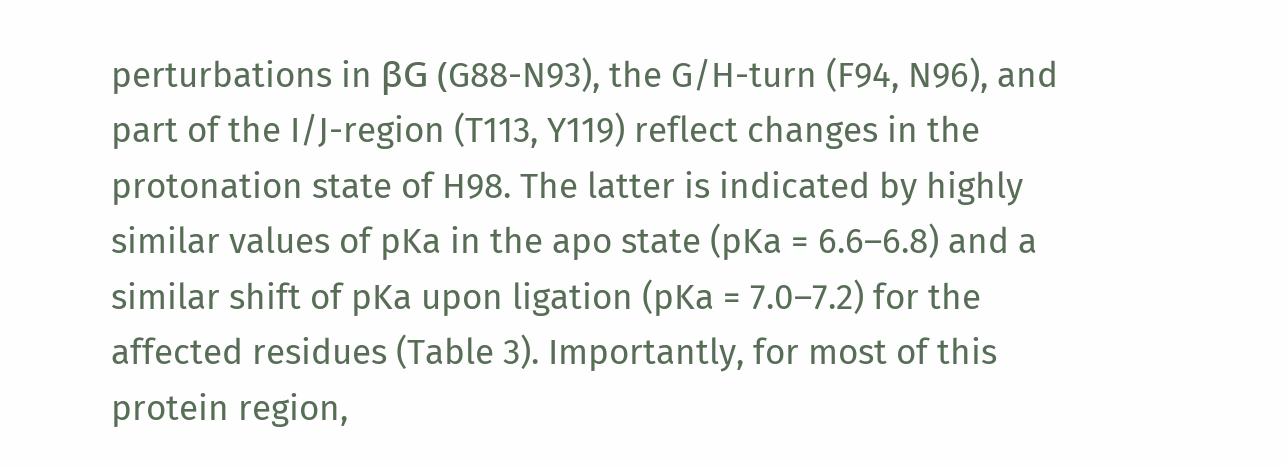perturbations in βG (G88-N93), the G/H-turn (F94, N96), and part of the I/J-region (T113, Y119) reflect changes in the protonation state of H98. The latter is indicated by highly similar values of pKa in the apo state (pKa = 6.6–6.8) and a similar shift of pKa upon ligation (pKa = 7.0–7.2) for the affected residues (Table 3). Importantly, for most of this protein region,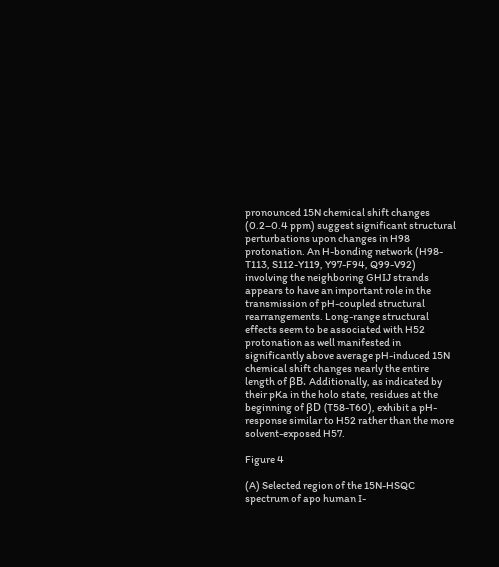pronounced 15N chemical shift changes (0.2–0.4 ppm) suggest significant structural perturbations upon changes in H98 protonation. An H-bonding network (H98-T113, S112-Y119, Y97-F94, Q99-V92) involving the neighboring GHIJ strands appears to have an important role in the transmission of pH-coupled structural rearrangements. Long-range structural effects seem to be associated with H52 protonation as well manifested in significantly above average pH-induced 15N chemical shift changes nearly the entire length of βB. Additionally, as indicated by their pKa in the holo state, residues at the beginning of βD (T58-T60), exhibit a pH-response similar to H52 rather than the more solvent-exposed H57.

Figure 4

(A) Selected region of the 15N-HSQC spectrum of apo human I-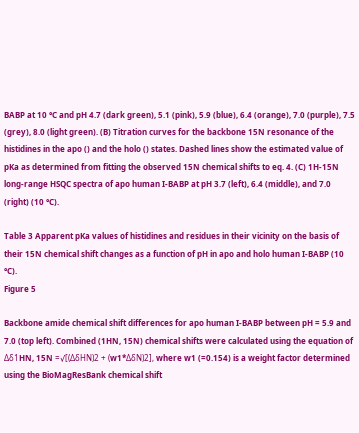BABP at 10 °C and pH 4.7 (dark green), 5.1 (pink), 5.9 (blue), 6.4 (orange), 7.0 (purple), 7.5 (grey), 8.0 (light green). (B) Titration curves for the backbone 15N resonance of the histidines in the apo () and the holo () states. Dashed lines show the estimated value of pKa as determined from fitting the observed 15N chemical shifts to eq. 4. (C) 1H-15N long-range HSQC spectra of apo human I-BABP at pH 3.7 (left), 6.4 (middle), and 7.0 (right) (10 °C).

Table 3 Apparent pKa values of histidines and residues in their vicinity on the basis of their 15N chemical shift changes as a function of pH in apo and holo human I-BABP (10 °C).
Figure 5

Backbone amide chemical shift differences for apo human I-BABP between pH = 5.9 and 7.0 (top left). Combined (1HN, 15N) chemical shifts were calculated using the equation of Δδ1HN, 15N =√[(ΔδHN)2 + (w1*ΔδN)2], where w1 (=0.154) is a weight factor determined using the BioMagResBank chemical shift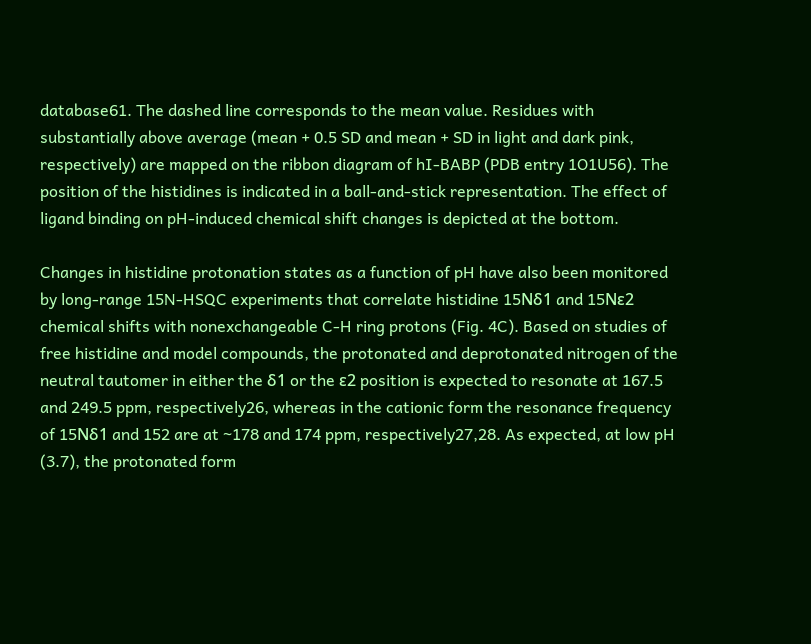database61. The dashed line corresponds to the mean value. Residues with substantially above average (mean + 0.5 SD and mean + SD in light and dark pink, respectively) are mapped on the ribbon diagram of hI-BABP (PDB entry 1O1U56). The position of the histidines is indicated in a ball-and-stick representation. The effect of ligand binding on pH-induced chemical shift changes is depicted at the bottom.

Changes in histidine protonation states as a function of pH have also been monitored by long-range 15N-HSQC experiments that correlate histidine 15Nδ1 and 15Nε2 chemical shifts with nonexchangeable C-H ring protons (Fig. 4C). Based on studies of free histidine and model compounds, the protonated and deprotonated nitrogen of the neutral tautomer in either the δ1 or the ε2 position is expected to resonate at 167.5 and 249.5 ppm, respectively26, whereas in the cationic form the resonance frequency of 15Nδ1 and 152 are at ~178 and 174 ppm, respectively27,28. As expected, at low pH (3.7), the protonated form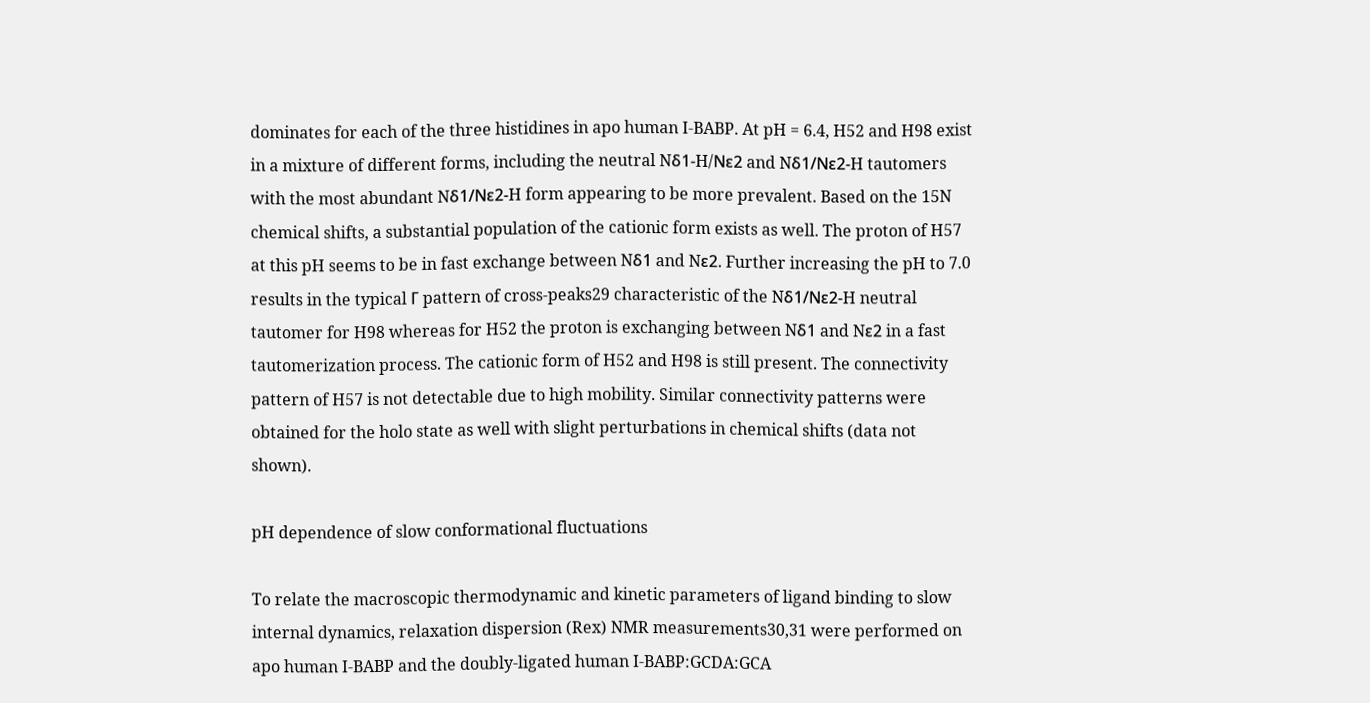dominates for each of the three histidines in apo human I-BABP. At pH = 6.4, H52 and H98 exist in a mixture of different forms, including the neutral Nδ1-H/Nε2 and Nδ1/Nε2-H tautomers with the most abundant Nδ1/Nε2-H form appearing to be more prevalent. Based on the 15N chemical shifts, a substantial population of the cationic form exists as well. The proton of H57 at this pH seems to be in fast exchange between Nδ1 and Nε2. Further increasing the pH to 7.0 results in the typical Γ pattern of cross-peaks29 characteristic of the Nδ1/Nε2-H neutral tautomer for H98 whereas for H52 the proton is exchanging between Nδ1 and Nε2 in a fast tautomerization process. The cationic form of H52 and H98 is still present. The connectivity pattern of H57 is not detectable due to high mobility. Similar connectivity patterns were obtained for the holo state as well with slight perturbations in chemical shifts (data not shown).

pH dependence of slow conformational fluctuations

To relate the macroscopic thermodynamic and kinetic parameters of ligand binding to slow internal dynamics, relaxation dispersion (Rex) NMR measurements30,31 were performed on apo human I-BABP and the doubly-ligated human I-BABP:GCDA:GCA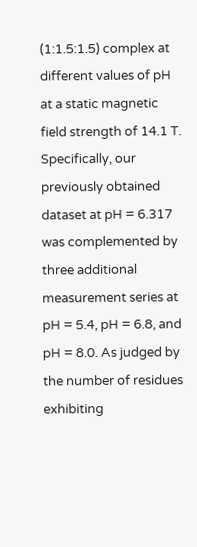(1:1.5:1.5) complex at different values of pH at a static magnetic field strength of 14.1 T. Specifically, our previously obtained dataset at pH = 6.317 was complemented by three additional measurement series at pH = 5.4, pH = 6.8, and pH = 8.0. As judged by the number of residues exhibiting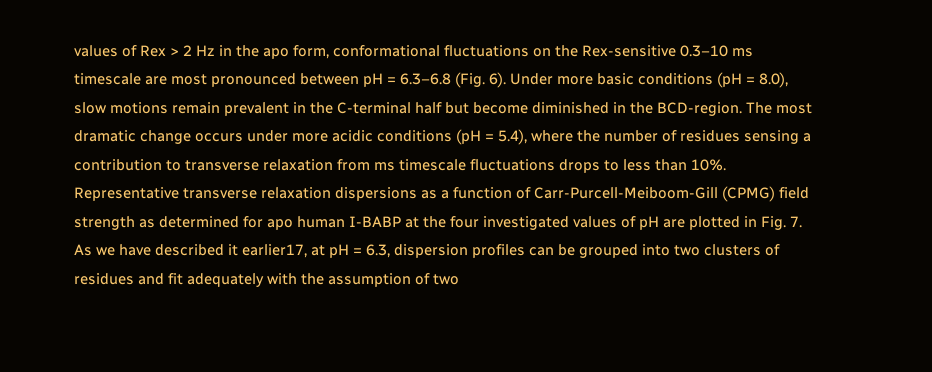values of Rex > 2 Hz in the apo form, conformational fluctuations on the Rex-sensitive 0.3–10 ms timescale are most pronounced between pH = 6.3–6.8 (Fig. 6). Under more basic conditions (pH = 8.0), slow motions remain prevalent in the C-terminal half but become diminished in the BCD-region. The most dramatic change occurs under more acidic conditions (pH = 5.4), where the number of residues sensing a contribution to transverse relaxation from ms timescale fluctuations drops to less than 10%. Representative transverse relaxation dispersions as a function of Carr-Purcell-Meiboom-Gill (CPMG) field strength as determined for apo human I-BABP at the four investigated values of pH are plotted in Fig. 7. As we have described it earlier17, at pH = 6.3, dispersion profiles can be grouped into two clusters of residues and fit adequately with the assumption of two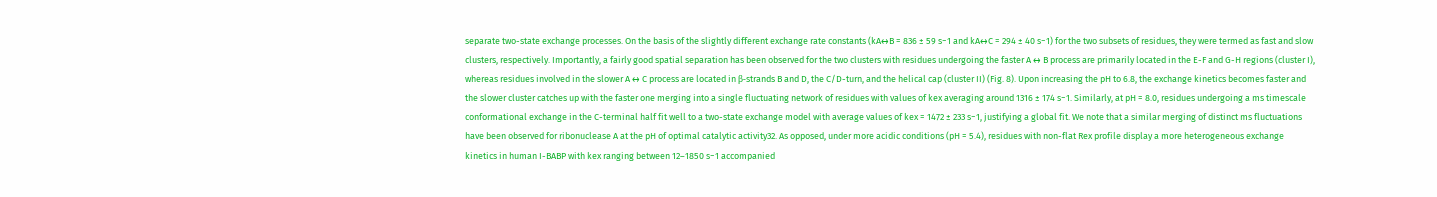separate two-state exchange processes. On the basis of the slightly different exchange rate constants (kA↔B = 836 ± 59 s−1 and kA↔C = 294 ± 40 s−1) for the two subsets of residues, they were termed as fast and slow clusters, respectively. Importantly, a fairly good spatial separation has been observed for the two clusters with residues undergoing the faster A ↔ B process are primarily located in the E-F and G-H regions (cluster I), whereas residues involved in the slower A ↔ C process are located in β-strands B and D, the C/D-turn, and the helical cap (cluster II) (Fig. 8). Upon increasing the pH to 6.8, the exchange kinetics becomes faster and the slower cluster catches up with the faster one merging into a single fluctuating network of residues with values of kex averaging around 1316 ± 174 s−1. Similarly, at pH = 8.0, residues undergoing a ms timescale conformational exchange in the C-terminal half fit well to a two-state exchange model with average values of kex = 1472 ± 233 s−1, justifying a global fit. We note that a similar merging of distinct ms fluctuations have been observed for ribonuclease A at the pH of optimal catalytic activity32. As opposed, under more acidic conditions (pH = 5.4), residues with non-flat Rex profile display a more heterogeneous exchange kinetics in human I-BABP with kex ranging between 12–1850 s−1 accompanied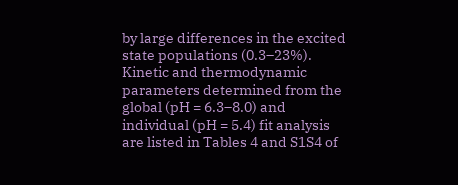by large differences in the excited state populations (0.3–23%). Kinetic and thermodynamic parameters determined from the global (pH = 6.3–8.0) and individual (pH = 5.4) fit analysis are listed in Tables 4 and S1S4 of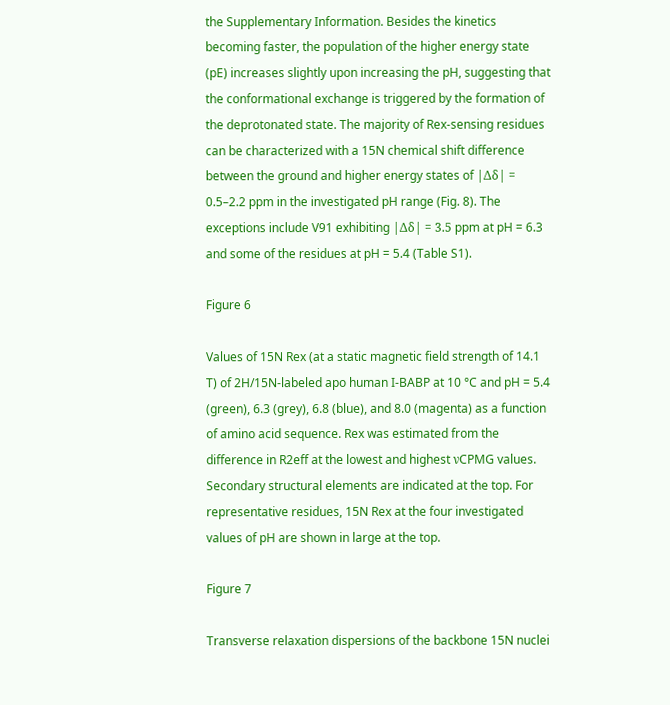the Supplementary Information. Besides the kinetics becoming faster, the population of the higher energy state (pE) increases slightly upon increasing the pH, suggesting that the conformational exchange is triggered by the formation of the deprotonated state. The majority of Rex-sensing residues can be characterized with a 15N chemical shift difference between the ground and higher energy states of |Δδ| = 0.5–2.2 ppm in the investigated pH range (Fig. 8). The exceptions include V91 exhibiting |Δδ| = 3.5 ppm at pH = 6.3 and some of the residues at pH = 5.4 (Table S1).

Figure 6

Values of 15N Rex (at a static magnetic field strength of 14.1 T) of 2H/15N-labeled apo human I-BABP at 10 °C and pH = 5.4 (green), 6.3 (grey), 6.8 (blue), and 8.0 (magenta) as a function of amino acid sequence. Rex was estimated from the difference in R2eff at the lowest and highest νCPMG values. Secondary structural elements are indicated at the top. For representative residues, 15N Rex at the four investigated values of pH are shown in large at the top.

Figure 7

Transverse relaxation dispersions of the backbone 15N nuclei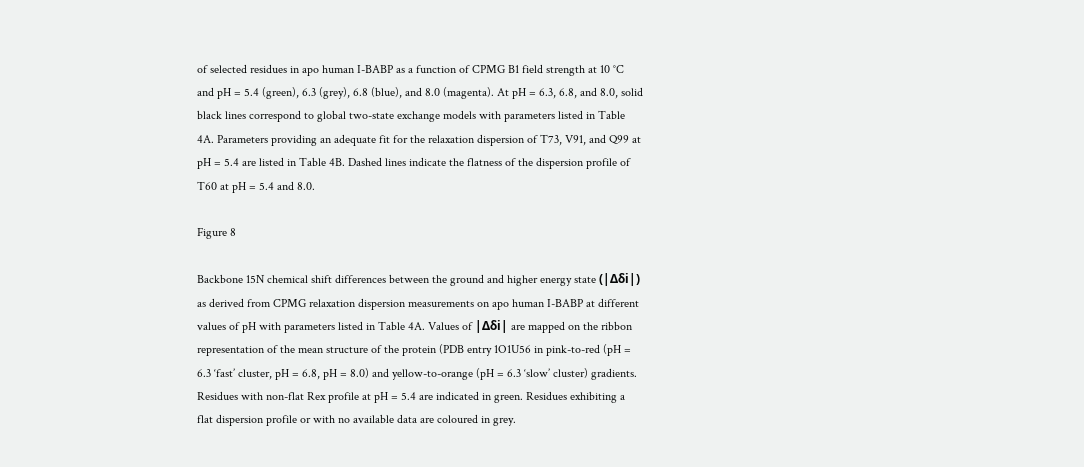of selected residues in apo human I-BABP as a function of CPMG B1 field strength at 10 °C and pH = 5.4 (green), 6.3 (grey), 6.8 (blue), and 8.0 (magenta). At pH = 6.3, 6.8, and 8.0, solid black lines correspond to global two-state exchange models with parameters listed in Table 4A. Parameters providing an adequate fit for the relaxation dispersion of T73, V91, and Q99 at pH = 5.4 are listed in Table 4B. Dashed lines indicate the flatness of the dispersion profile of T60 at pH = 5.4 and 8.0.

Figure 8

Backbone 15N chemical shift differences between the ground and higher energy state (|Δδi|) as derived from CPMG relaxation dispersion measurements on apo human I-BABP at different values of pH with parameters listed in Table 4A. Values of |Δδi| are mapped on the ribbon representation of the mean structure of the protein (PDB entry 1O1U56 in pink-to-red (pH = 6.3 ‘fast’ cluster, pH = 6.8, pH = 8.0) and yellow-to-orange (pH = 6.3 ‘slow’ cluster) gradients. Residues with non-flat Rex profile at pH = 5.4 are indicated in green. Residues exhibiting a flat dispersion profile or with no available data are coloured in grey.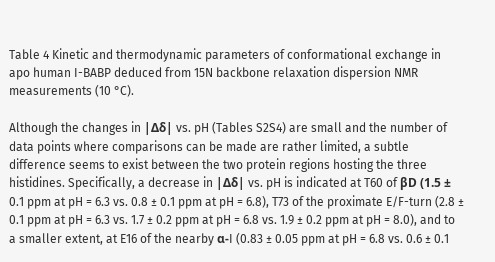Table 4 Kinetic and thermodynamic parameters of conformational exchange in apo human I-BABP deduced from 15N backbone relaxation dispersion NMR measurements (10 °C).

Although the changes in |Δδ| vs. pH (Tables S2S4) are small and the number of data points where comparisons can be made are rather limited, a subtle difference seems to exist between the two protein regions hosting the three histidines. Specifically, a decrease in |Δδ| vs. pH is indicated at T60 of βD (1.5 ± 0.1 ppm at pH = 6.3 vs. 0.8 ± 0.1 ppm at pH = 6.8), T73 of the proximate E/F-turn (2.8 ± 0.1 ppm at pH = 6.3 vs. 1.7 ± 0.2 ppm at pH = 6.8 vs. 1.9 ± 0.2 ppm at pH = 8.0), and to a smaller extent, at E16 of the nearby α-I (0.83 ± 0.05 ppm at pH = 6.8 vs. 0.6 ± 0.1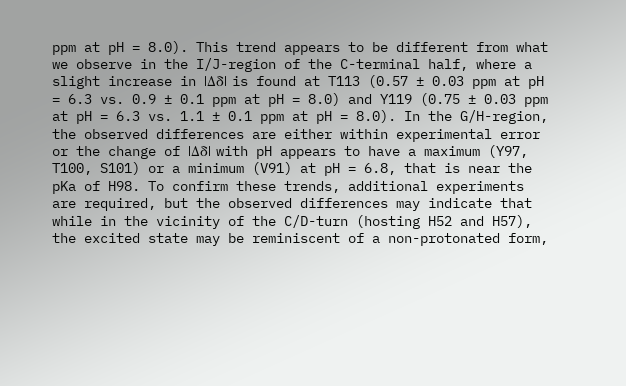ppm at pH = 8.0). This trend appears to be different from what we observe in the I/J-region of the C-terminal half, where a slight increase in |Δδ| is found at T113 (0.57 ± 0.03 ppm at pH = 6.3 vs. 0.9 ± 0.1 ppm at pH = 8.0) and Y119 (0.75 ± 0.03 ppm at pH = 6.3 vs. 1.1 ± 0.1 ppm at pH = 8.0). In the G/H-region, the observed differences are either within experimental error or the change of |Δδ| with pH appears to have a maximum (Y97, T100, S101) or a minimum (V91) at pH = 6.8, that is near the pKa of H98. To confirm these trends, additional experiments are required, but the observed differences may indicate that while in the vicinity of the C/D-turn (hosting H52 and H57), the excited state may be reminiscent of a non-protonated form,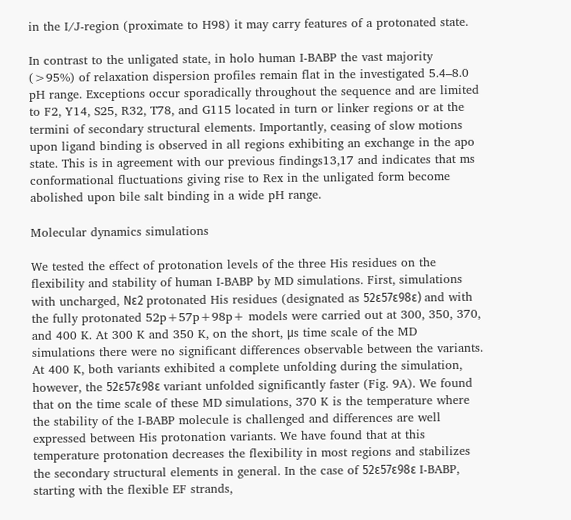in the I/J-region (proximate to H98) it may carry features of a protonated state.

In contrast to the unligated state, in holo human I-BABP the vast majority (>95%) of relaxation dispersion profiles remain flat in the investigated 5.4–8.0 pH range. Exceptions occur sporadically throughout the sequence and are limited to F2, Y14, S25, R32, T78, and G115 located in turn or linker regions or at the termini of secondary structural elements. Importantly, ceasing of slow motions upon ligand binding is observed in all regions exhibiting an exchange in the apo state. This is in agreement with our previous findings13,17 and indicates that ms conformational fluctuations giving rise to Rex in the unligated form become abolished upon bile salt binding in a wide pH range.

Molecular dynamics simulations

We tested the effect of protonation levels of the three His residues on the flexibility and stability of human I-BABP by MD simulations. First, simulations with uncharged, Nε2 protonated His residues (designated as 52ε57ε98ε) and with the fully protonated 52p+57p+98p+ models were carried out at 300, 350, 370, and 400 K. At 300 K and 350 K, on the short, μs time scale of the MD simulations there were no significant differences observable between the variants. At 400 K, both variants exhibited a complete unfolding during the simulation, however, the 52ε57ε98ε variant unfolded significantly faster (Fig. 9A). We found that on the time scale of these MD simulations, 370 K is the temperature where the stability of the I-BABP molecule is challenged and differences are well expressed between His protonation variants. We have found that at this temperature protonation decreases the flexibility in most regions and stabilizes the secondary structural elements in general. In the case of 52ε57ε98ε I-BABP, starting with the flexible EF strands,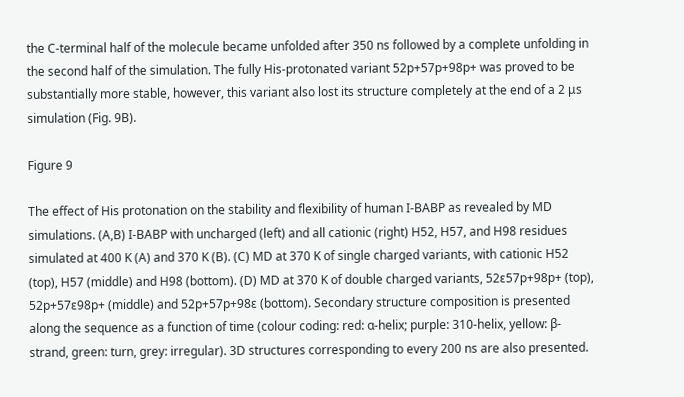the C-terminal half of the molecule became unfolded after 350 ns followed by a complete unfolding in the second half of the simulation. The fully His-protonated variant 52p+57p+98p+ was proved to be substantially more stable, however, this variant also lost its structure completely at the end of a 2 μs simulation (Fig. 9B).

Figure 9

The effect of His protonation on the stability and flexibility of human I-BABP as revealed by MD simulations. (A,B) I-BABP with uncharged (left) and all cationic (right) H52, H57, and H98 residues simulated at 400 K (A) and 370 K (B). (C) MD at 370 K of single charged variants, with cationic H52 (top), H57 (middle) and H98 (bottom). (D) MD at 370 K of double charged variants, 52ε57p+98p+ (top), 52p+57ε98p+ (middle) and 52p+57p+98ε (bottom). Secondary structure composition is presented along the sequence as a function of time (colour coding: red: α-helix; purple: 310-helix, yellow: β-strand, green: turn, grey: irregular). 3D structures corresponding to every 200 ns are also presented.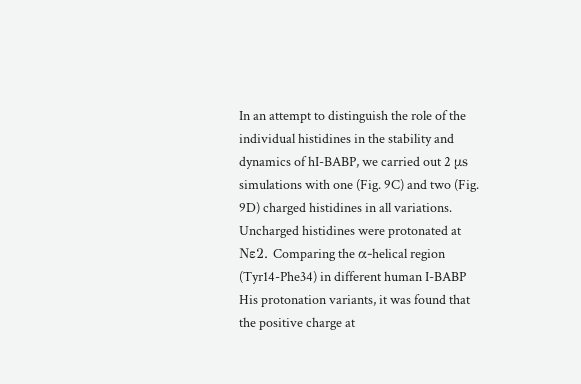In an attempt to distinguish the role of the individual histidines in the stability and dynamics of hI-BABP, we carried out 2 μs simulations with one (Fig. 9C) and two (Fig. 9D) charged histidines in all variations. Uncharged histidines were protonated at Nε2. Comparing the α-helical region (Tyr14-Phe34) in different human I-BABP His protonation variants, it was found that the positive charge at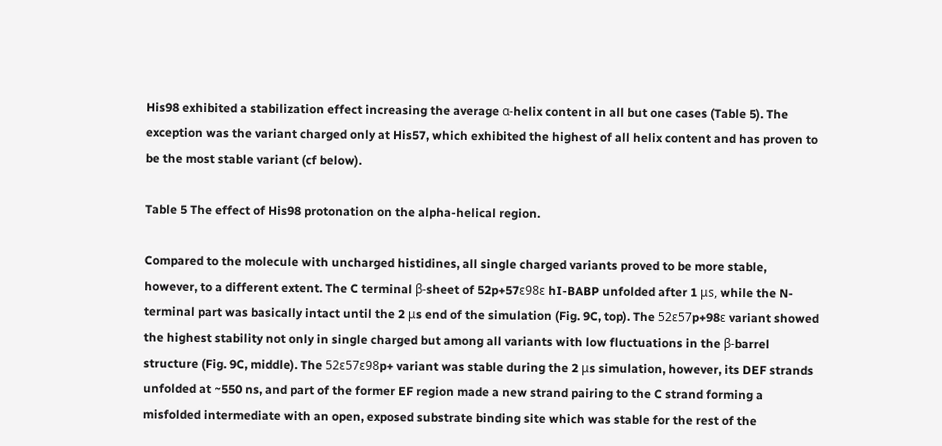His98 exhibited a stabilization effect increasing the average α-helix content in all but one cases (Table 5). The exception was the variant charged only at His57, which exhibited the highest of all helix content and has proven to be the most stable variant (cf below).

Table 5 The effect of His98 protonation on the alpha-helical region.

Compared to the molecule with uncharged histidines, all single charged variants proved to be more stable, however, to a different extent. The C terminal β-sheet of 52p+57ε98ε hI-BABP unfolded after 1 μs, while the N-terminal part was basically intact until the 2 μs end of the simulation (Fig. 9C, top). The 52ε57p+98ε variant showed the highest stability not only in single charged but among all variants with low fluctuations in the β-barrel structure (Fig. 9C, middle). The 52ε57ε98p+ variant was stable during the 2 μs simulation, however, its DEF strands unfolded at ~550 ns, and part of the former EF region made a new strand pairing to the C strand forming a misfolded intermediate with an open, exposed substrate binding site which was stable for the rest of the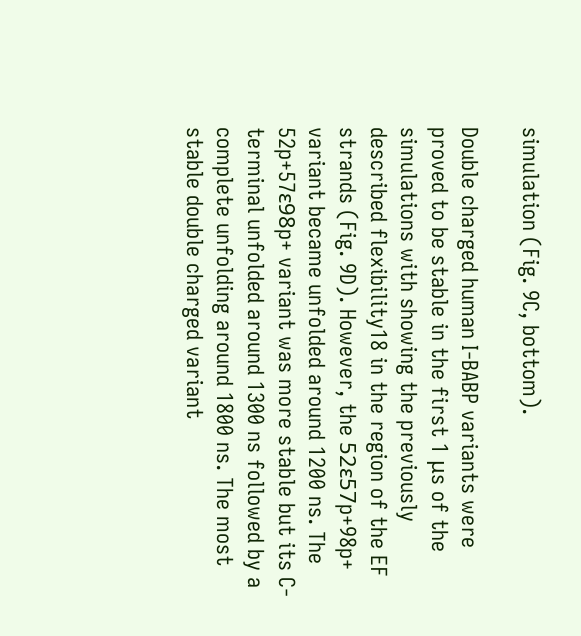simulation (Fig. 9C, bottom).

Double charged human I-BABP variants were proved to be stable in the first 1 μs of the simulations with showing the previously described flexibility18 in the region of the EF strands (Fig. 9D). However, the 52ε57p+98p+ variant became unfolded around 1200 ns. The 52p+57ε98p+ variant was more stable but its C-terminal unfolded around 1300 ns followed by a complete unfolding around 1800 ns. The most stable double charged variant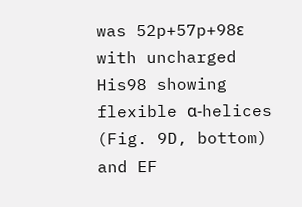was 52p+57p+98ε with uncharged His98 showing flexible α-helices (Fig. 9D, bottom) and EF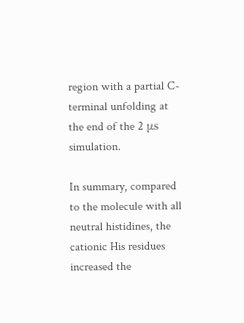region with a partial C-terminal unfolding at the end of the 2 μs simulation.

In summary, compared to the molecule with all neutral histidines, the cationic His residues increased the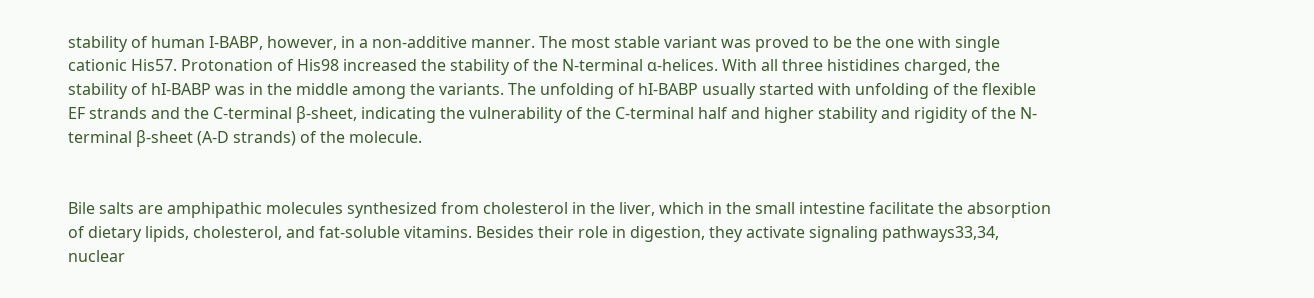stability of human I-BABP, however, in a non-additive manner. The most stable variant was proved to be the one with single cationic His57. Protonation of His98 increased the stability of the N-terminal α-helices. With all three histidines charged, the stability of hI-BABP was in the middle among the variants. The unfolding of hI-BABP usually started with unfolding of the flexible EF strands and the C-terminal β-sheet, indicating the vulnerability of the C-terminal half and higher stability and rigidity of the N-terminal β-sheet (A-D strands) of the molecule.


Bile salts are amphipathic molecules synthesized from cholesterol in the liver, which in the small intestine facilitate the absorption of dietary lipids, cholesterol, and fat-soluble vitamins. Besides their role in digestion, they activate signaling pathways33,34, nuclear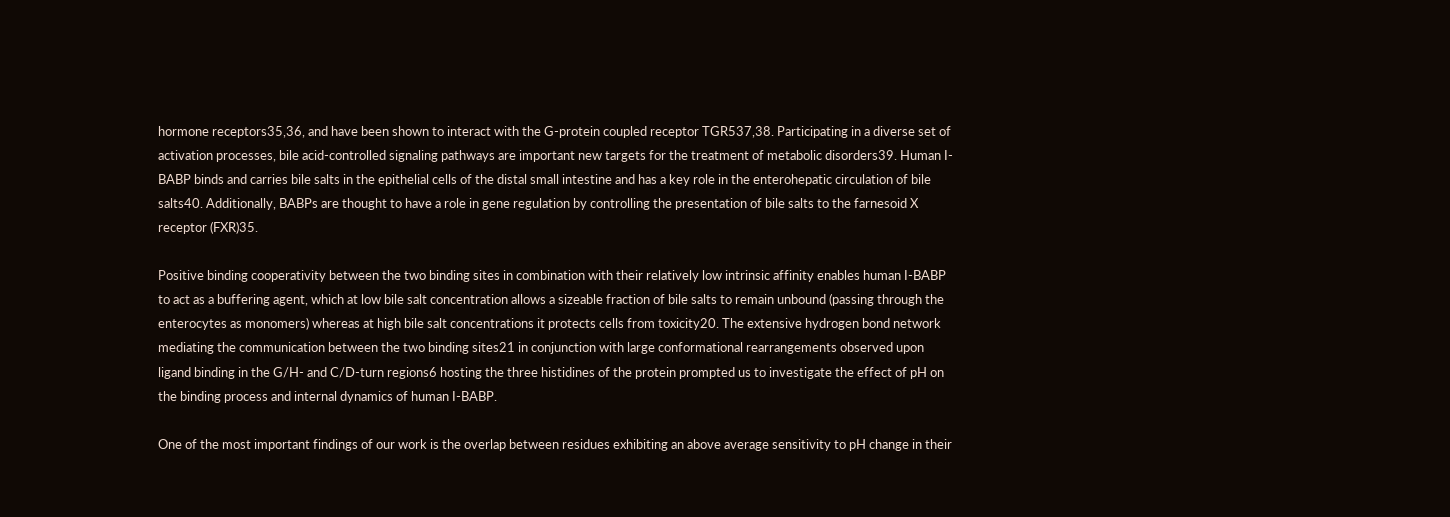hormone receptors35,36, and have been shown to interact with the G-protein coupled receptor TGR537,38. Participating in a diverse set of activation processes, bile acid-controlled signaling pathways are important new targets for the treatment of metabolic disorders39. Human I-BABP binds and carries bile salts in the epithelial cells of the distal small intestine and has a key role in the enterohepatic circulation of bile salts40. Additionally, BABPs are thought to have a role in gene regulation by controlling the presentation of bile salts to the farnesoid X receptor (FXR)35.

Positive binding cooperativity between the two binding sites in combination with their relatively low intrinsic affinity enables human I-BABP to act as a buffering agent, which at low bile salt concentration allows a sizeable fraction of bile salts to remain unbound (passing through the enterocytes as monomers) whereas at high bile salt concentrations it protects cells from toxicity20. The extensive hydrogen bond network mediating the communication between the two binding sites21 in conjunction with large conformational rearrangements observed upon ligand binding in the G/H- and C/D-turn regions6 hosting the three histidines of the protein prompted us to investigate the effect of pH on the binding process and internal dynamics of human I-BABP.

One of the most important findings of our work is the overlap between residues exhibiting an above average sensitivity to pH change in their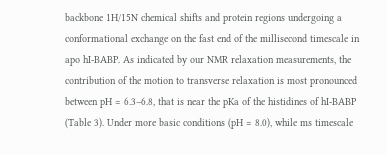backbone 1H/15N chemical shifts and protein regions undergoing a conformational exchange on the fast end of the millisecond timescale in apo hI-BABP. As indicated by our NMR relaxation measurements, the contribution of the motion to transverse relaxation is most pronounced between pH = 6.3–6.8, that is near the pKa of the histidines of hI-BABP (Table 3). Under more basic conditions (pH = 8.0), while ms timescale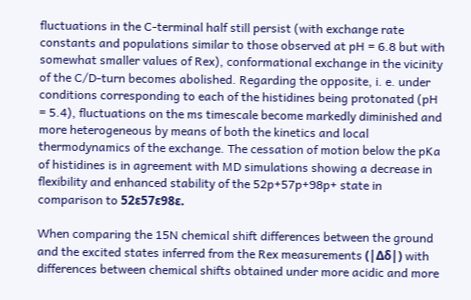fluctuations in the C-terminal half still persist (with exchange rate constants and populations similar to those observed at pH = 6.8 but with somewhat smaller values of Rex), conformational exchange in the vicinity of the C/D-turn becomes abolished. Regarding the opposite, i. e. under conditions corresponding to each of the histidines being protonated (pH = 5.4), fluctuations on the ms timescale become markedly diminished and more heterogeneous by means of both the kinetics and local thermodynamics of the exchange. The cessation of motion below the pKa of histidines is in agreement with MD simulations showing a decrease in flexibility and enhanced stability of the 52p+57p+98p+ state in comparison to 52ε57ε98ε.

When comparing the 15N chemical shift differences between the ground and the excited states inferred from the Rex measurements (|Δδ|) with differences between chemical shifts obtained under more acidic and more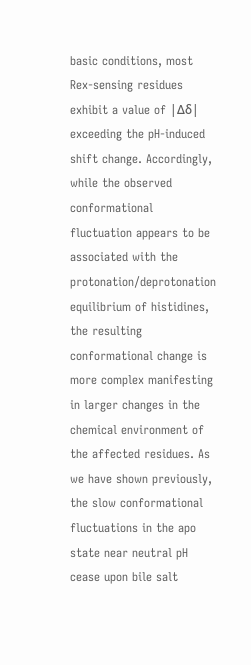basic conditions, most Rex-sensing residues exhibit a value of |Δδ| exceeding the pH-induced shift change. Accordingly, while the observed conformational fluctuation appears to be associated with the protonation/deprotonation equilibrium of histidines, the resulting conformational change is more complex manifesting in larger changes in the chemical environment of the affected residues. As we have shown previously, the slow conformational fluctuations in the apo state near neutral pH cease upon bile salt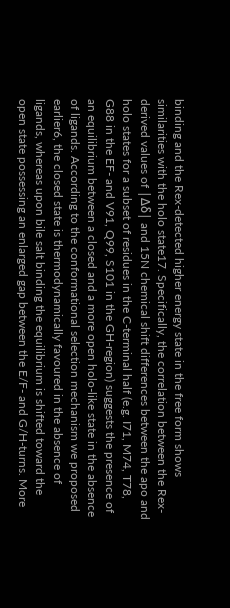binding and the Rex-detected higher energy state in the free form shows similarities with the holo state17. Specifically, the correlation between the Rex-derived values of |Δδ| and 15N chemical shift differences between the apo and holo states for a subset of residues in the C-terminal half (e.g. I71, M74, T78, G88 in the EF- and V91, Q99, S101 in the GH-region) suggests the presence of an equilibrium between a closed and a more open holo-like state in the absence of ligands. According to the conformational selection mechanism we proposed earlier6, the closed state is thermodynamically favoured in the absence of ligands, whereas upon bile salt binding the equilibrium is shifted toward the open state possessing an enlarged gap between the E/F- and G/H-turns. More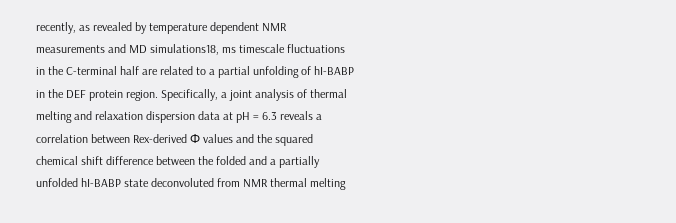recently, as revealed by temperature dependent NMR measurements and MD simulations18, ms timescale fluctuations in the C-terminal half are related to a partial unfolding of hI-BABP in the DEF protein region. Specifically, a joint analysis of thermal melting and relaxation dispersion data at pH = 6.3 reveals a correlation between Rex-derived Φ values and the squared chemical shift difference between the folded and a partially unfolded hI-BABP state deconvoluted from NMR thermal melting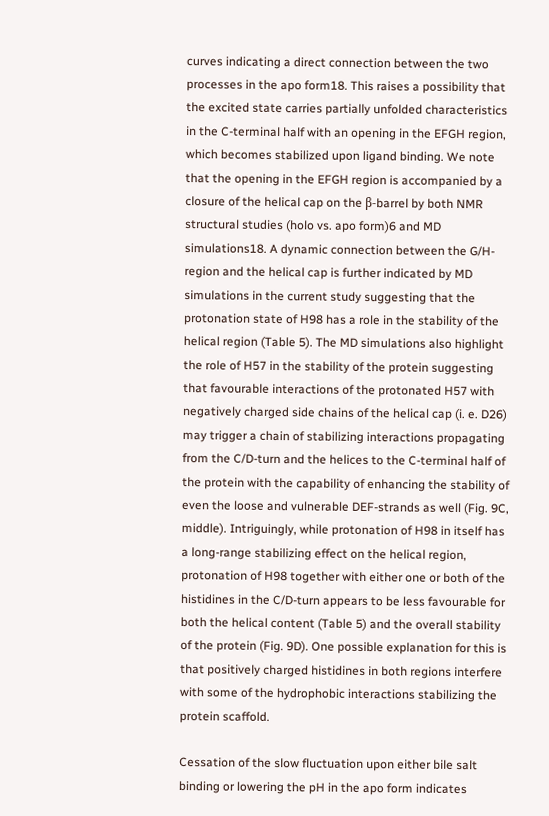curves indicating a direct connection between the two processes in the apo form18. This raises a possibility that the excited state carries partially unfolded characteristics in the C-terminal half with an opening in the EFGH region, which becomes stabilized upon ligand binding. We note that the opening in the EFGH region is accompanied by a closure of the helical cap on the β-barrel by both NMR structural studies (holo vs. apo form)6 and MD simulations18. A dynamic connection between the G/H-region and the helical cap is further indicated by MD simulations in the current study suggesting that the protonation state of H98 has a role in the stability of the helical region (Table 5). The MD simulations also highlight the role of H57 in the stability of the protein suggesting that favourable interactions of the protonated H57 with negatively charged side chains of the helical cap (i. e. D26) may trigger a chain of stabilizing interactions propagating from the C/D-turn and the helices to the C-terminal half of the protein with the capability of enhancing the stability of even the loose and vulnerable DEF-strands as well (Fig. 9C, middle). Intriguingly, while protonation of H98 in itself has a long-range stabilizing effect on the helical region, protonation of H98 together with either one or both of the histidines in the C/D-turn appears to be less favourable for both the helical content (Table 5) and the overall stability of the protein (Fig. 9D). One possible explanation for this is that positively charged histidines in both regions interfere with some of the hydrophobic interactions stabilizing the protein scaffold.

Cessation of the slow fluctuation upon either bile salt binding or lowering the pH in the apo form indicates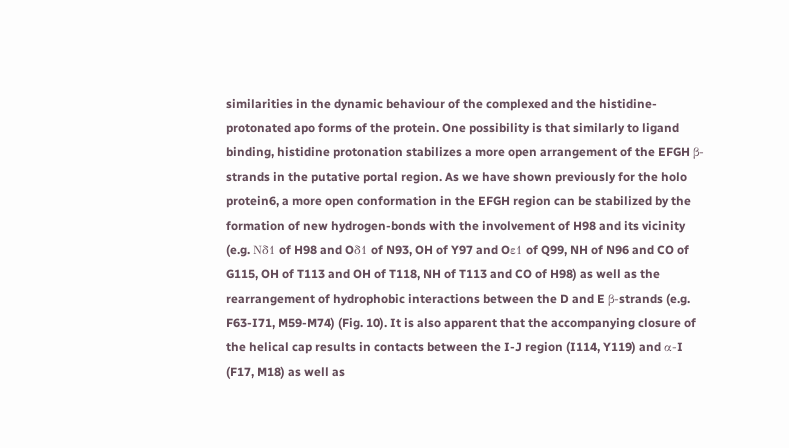similarities in the dynamic behaviour of the complexed and the histidine-protonated apo forms of the protein. One possibility is that similarly to ligand binding, histidine protonation stabilizes a more open arrangement of the EFGH β-strands in the putative portal region. As we have shown previously for the holo protein6, a more open conformation in the EFGH region can be stabilized by the formation of new hydrogen-bonds with the involvement of H98 and its vicinity (e.g. Nδ1 of H98 and Oδ1 of N93, OH of Y97 and Oε1 of Q99, NH of N96 and CO of G115, OH of T113 and OH of T118, NH of T113 and CO of H98) as well as the rearrangement of hydrophobic interactions between the D and E β-strands (e.g. F63-I71, M59-M74) (Fig. 10). It is also apparent that the accompanying closure of the helical cap results in contacts between the I-J region (I114, Y119) and α-I (F17, M18) as well as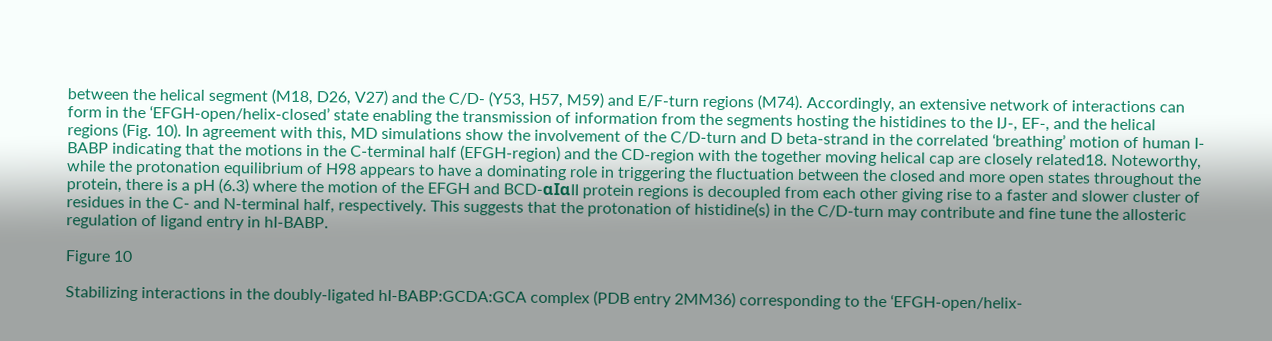between the helical segment (M18, D26, V27) and the C/D- (Y53, H57, M59) and E/F-turn regions (M74). Accordingly, an extensive network of interactions can form in the ‘EFGH-open/helix-closed’ state enabling the transmission of information from the segments hosting the histidines to the IJ-, EF-, and the helical regions (Fig. 10). In agreement with this, MD simulations show the involvement of the C/D-turn and D beta-strand in the correlated ‘breathing’ motion of human I-BABP indicating that the motions in the C-terminal half (EFGH-region) and the CD-region with the together moving helical cap are closely related18. Noteworthy, while the protonation equilibrium of H98 appears to have a dominating role in triggering the fluctuation between the closed and more open states throughout the protein, there is a pH (6.3) where the motion of the EFGH and BCD-αIαII protein regions is decoupled from each other giving rise to a faster and slower cluster of residues in the C- and N-terminal half, respectively. This suggests that the protonation of histidine(s) in the C/D-turn may contribute and fine tune the allosteric regulation of ligand entry in hI-BABP.

Figure 10

Stabilizing interactions in the doubly-ligated hI-BABP:GCDA:GCA complex (PDB entry 2MM36) corresponding to the ‘EFGH-open/helix-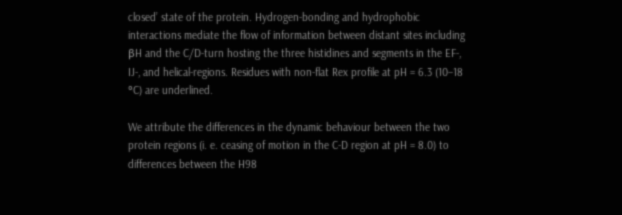closed’ state of the protein. Hydrogen-bonding and hydrophobic interactions mediate the flow of information between distant sites including βH and the C/D-turn hosting the three histidines and segments in the EF-, IJ-, and helical-regions. Residues with non-flat Rex profile at pH = 6.3 (10–18 °C) are underlined.

We attribute the differences in the dynamic behaviour between the two protein regions (i. e. ceasing of motion in the C-D region at pH = 8.0) to differences between the H98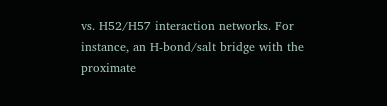vs. H52/H57 interaction networks. For instance, an H-bond/salt bridge with the proximate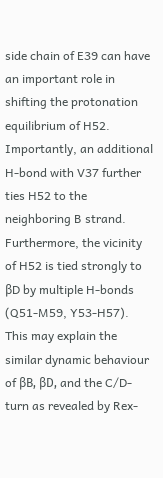side chain of E39 can have an important role in shifting the protonation equilibrium of H52. Importantly, an additional H-bond with V37 further ties H52 to the neighboring B strand. Furthermore, the vicinity of H52 is tied strongly to βD by multiple H-bonds (Q51-M59, Y53-H57). This may explain the similar dynamic behaviour of βB, βD, and the C/D-turn as revealed by Rex-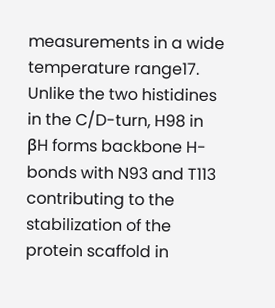measurements in a wide temperature range17. Unlike the two histidines in the C/D-turn, H98 in βH forms backbone H-bonds with N93 and T113 contributing to the stabilization of the protein scaffold in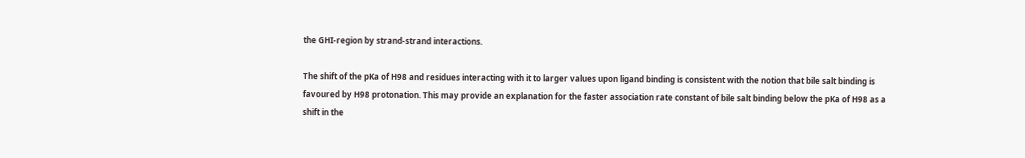the GHI-region by strand-strand interactions.

The shift of the pKa of H98 and residues interacting with it to larger values upon ligand binding is consistent with the notion that bile salt binding is favoured by H98 protonation. This may provide an explanation for the faster association rate constant of bile salt binding below the pKa of H98 as a shift in the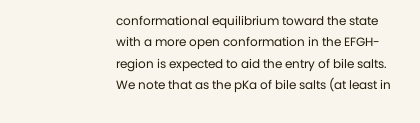conformational equilibrium toward the state with a more open conformation in the EFGH-region is expected to aid the entry of bile salts. We note that as the pKa of bile salts (at least in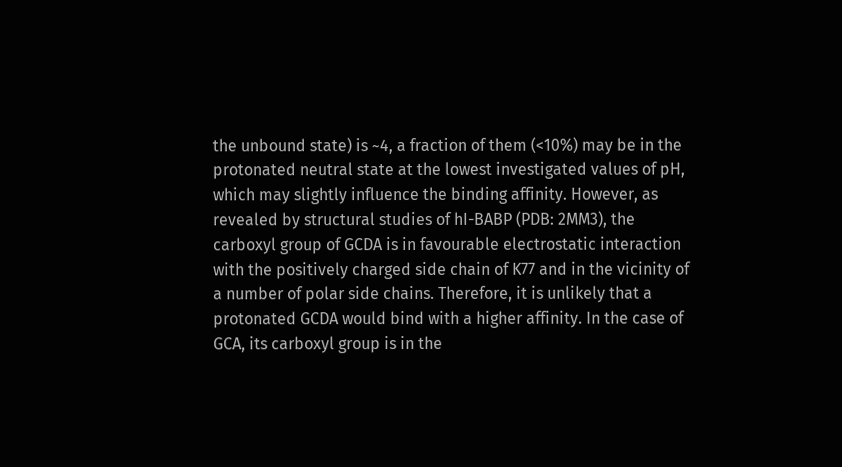the unbound state) is ~4, a fraction of them (<10%) may be in the protonated neutral state at the lowest investigated values of pH, which may slightly influence the binding affinity. However, as revealed by structural studies of hI-BABP (PDB: 2MM3), the carboxyl group of GCDA is in favourable electrostatic interaction with the positively charged side chain of K77 and in the vicinity of a number of polar side chains. Therefore, it is unlikely that a protonated GCDA would bind with a higher affinity. In the case of GCA, its carboxyl group is in the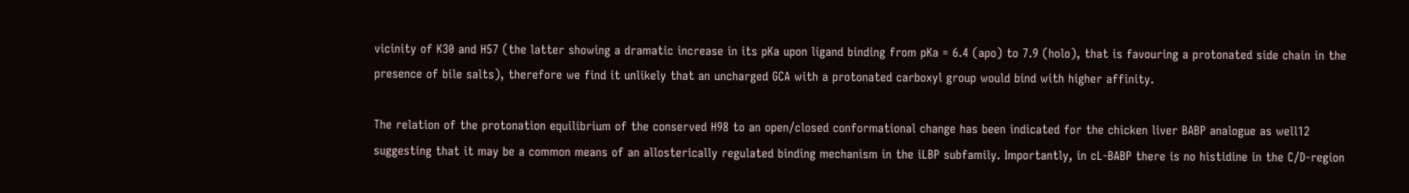vicinity of K30 and H57 (the latter showing a dramatic increase in its pKa upon ligand binding from pKa = 6.4 (apo) to 7.9 (holo), that is favouring a protonated side chain in the presence of bile salts), therefore we find it unlikely that an uncharged GCA with a protonated carboxyl group would bind with higher affinity.

The relation of the protonation equilibrium of the conserved H98 to an open/closed conformational change has been indicated for the chicken liver BABP analogue as well12 suggesting that it may be a common means of an allosterically regulated binding mechanism in the iLBP subfamily. Importantly, in cL-BABP there is no histidine in the C/D-region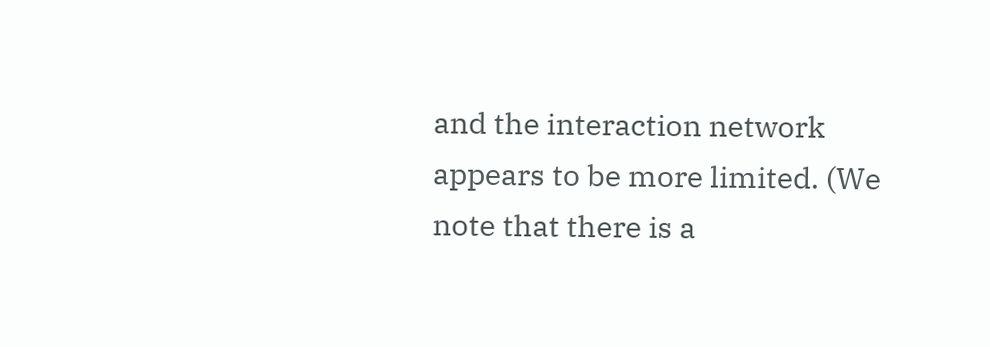and the interaction network appears to be more limited. (We note that there is a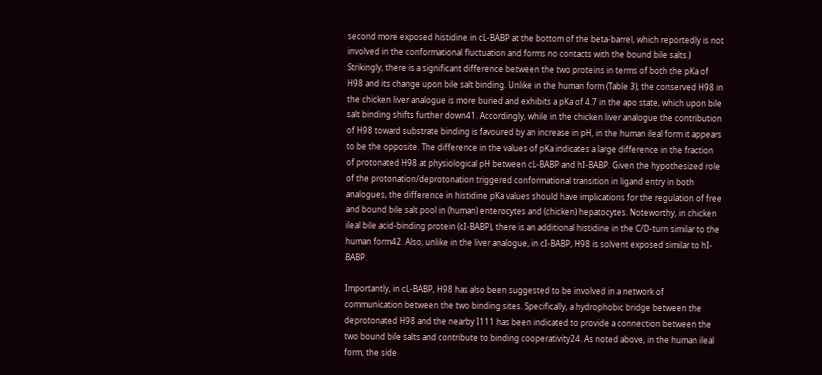second more exposed histidine in cL-BABP at the bottom of the beta-barrel, which reportedly is not involved in the conformational fluctuation and forms no contacts with the bound bile salts.) Strikingly, there is a significant difference between the two proteins in terms of both the pKa of H98 and its change upon bile salt binding. Unlike in the human form (Table 3), the conserved H98 in the chicken liver analogue is more buried and exhibits a pKa of 4.7 in the apo state, which upon bile salt binding shifts further down41. Accordingly, while in the chicken liver analogue the contribution of H98 toward substrate binding is favoured by an increase in pH, in the human ileal form it appears to be the opposite. The difference in the values of pKa indicates a large difference in the fraction of protonated H98 at physiological pH between cL-BABP and hI-BABP. Given the hypothesized role of the protonation/deprotonation triggered conformational transition in ligand entry in both analogues, the difference in histidine pKa values should have implications for the regulation of free and bound bile salt pool in (human) enterocytes and (chicken) hepatocytes. Noteworthy, in chicken ileal bile acid-binding protein (cI-BABP), there is an additional histidine in the C/D-turn similar to the human form42. Also, unlike in the liver analogue, in cI-BABP, H98 is solvent exposed similar to hI-BABP.

Importantly, in cL-BABP, H98 has also been suggested to be involved in a network of communication between the two binding sites. Specifically, a hydrophobic bridge between the deprotonated H98 and the nearby I111 has been indicated to provide a connection between the two bound bile salts and contribute to binding cooperativity24. As noted above, in the human ileal form, the side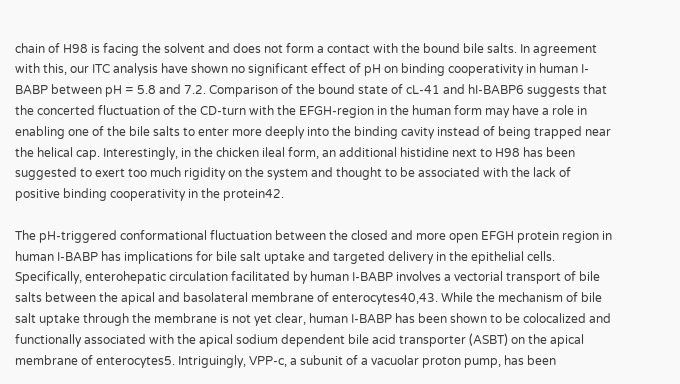chain of H98 is facing the solvent and does not form a contact with the bound bile salts. In agreement with this, our ITC analysis have shown no significant effect of pH on binding cooperativity in human I-BABP between pH = 5.8 and 7.2. Comparison of the bound state of cL-41 and hI-BABP6 suggests that the concerted fluctuation of the CD-turn with the EFGH-region in the human form may have a role in enabling one of the bile salts to enter more deeply into the binding cavity instead of being trapped near the helical cap. Interestingly, in the chicken ileal form, an additional histidine next to H98 has been suggested to exert too much rigidity on the system and thought to be associated with the lack of positive binding cooperativity in the protein42.

The pH-triggered conformational fluctuation between the closed and more open EFGH protein region in human I-BABP has implications for bile salt uptake and targeted delivery in the epithelial cells. Specifically, enterohepatic circulation facilitated by human I-BABP involves a vectorial transport of bile salts between the apical and basolateral membrane of enterocytes40,43. While the mechanism of bile salt uptake through the membrane is not yet clear, human I-BABP has been shown to be colocalized and functionally associated with the apical sodium dependent bile acid transporter (ASBT) on the apical membrane of enterocytes5. Intriguingly, VPP-c, a subunit of a vacuolar proton pump, has been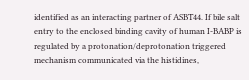identified as an interacting partner of ASBT44. If bile salt entry to the enclosed binding cavity of human I-BABP is regulated by a protonation/deprotonation triggered mechanism communicated via the histidines,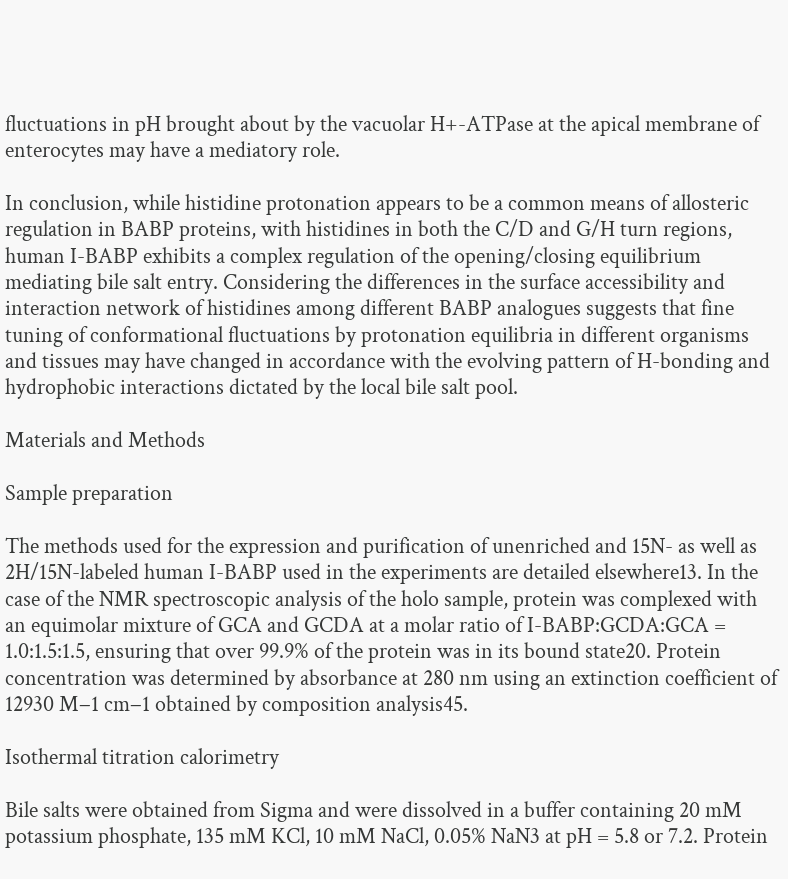fluctuations in pH brought about by the vacuolar H+-ATPase at the apical membrane of enterocytes may have a mediatory role.

In conclusion, while histidine protonation appears to be a common means of allosteric regulation in BABP proteins, with histidines in both the C/D and G/H turn regions, human I-BABP exhibits a complex regulation of the opening/closing equilibrium mediating bile salt entry. Considering the differences in the surface accessibility and interaction network of histidines among different BABP analogues suggests that fine tuning of conformational fluctuations by protonation equilibria in different organisms and tissues may have changed in accordance with the evolving pattern of H-bonding and hydrophobic interactions dictated by the local bile salt pool.

Materials and Methods

Sample preparation

The methods used for the expression and purification of unenriched and 15N- as well as 2H/15N-labeled human I-BABP used in the experiments are detailed elsewhere13. In the case of the NMR spectroscopic analysis of the holo sample, protein was complexed with an equimolar mixture of GCA and GCDA at a molar ratio of I-BABP:GCDA:GCA = 1.0:1.5:1.5, ensuring that over 99.9% of the protein was in its bound state20. Protein concentration was determined by absorbance at 280 nm using an extinction coefficient of 12930 M−1 cm−1 obtained by composition analysis45.

Isothermal titration calorimetry

Bile salts were obtained from Sigma and were dissolved in a buffer containing 20 mM potassium phosphate, 135 mM KCl, 10 mM NaCl, 0.05% NaN3 at pH = 5.8 or 7.2. Protein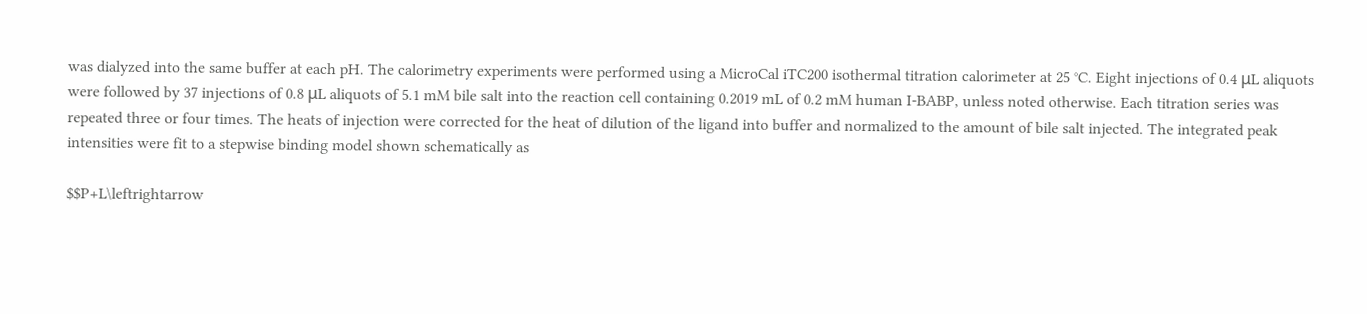was dialyzed into the same buffer at each pH. The calorimetry experiments were performed using a MicroCal iTC200 isothermal titration calorimeter at 25 °C. Eight injections of 0.4 μL aliquots were followed by 37 injections of 0.8 μL aliquots of 5.1 mM bile salt into the reaction cell containing 0.2019 mL of 0.2 mM human I-BABP, unless noted otherwise. Each titration series was repeated three or four times. The heats of injection were corrected for the heat of dilution of the ligand into buffer and normalized to the amount of bile salt injected. The integrated peak intensities were fit to a stepwise binding model shown schematically as

$$P+L\leftrightarrow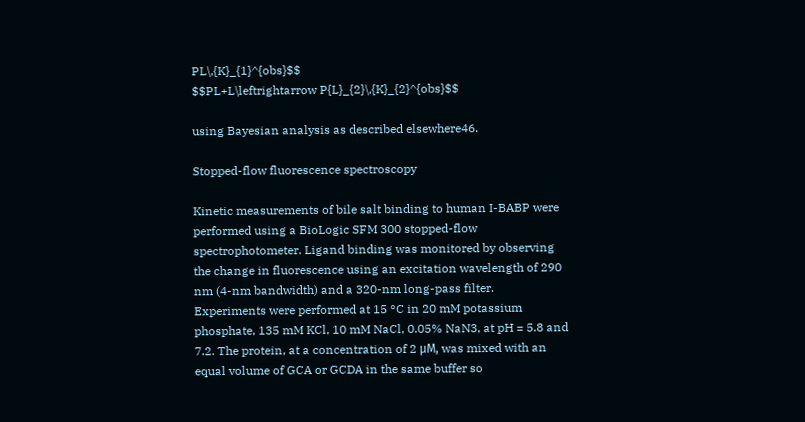PL\,{K}_{1}^{obs}$$
$$PL+L\leftrightarrow P{L}_{2}\,{K}_{2}^{obs}$$

using Bayesian analysis as described elsewhere46.

Stopped-flow fluorescence spectroscopy

Kinetic measurements of bile salt binding to human I-BABP were performed using a BioLogic SFM 300 stopped-flow spectrophotometer. Ligand binding was monitored by observing the change in fluorescence using an excitation wavelength of 290 nm (4-nm bandwidth) and a 320-nm long-pass filter. Experiments were performed at 15 °C in 20 mM potassium phosphate, 135 mM KCl, 10 mM NaCl, 0.05% NaN3, at pH = 5.8 and 7.2. The protein, at a concentration of 2 μM, was mixed with an equal volume of GCA or GCDA in the same buffer so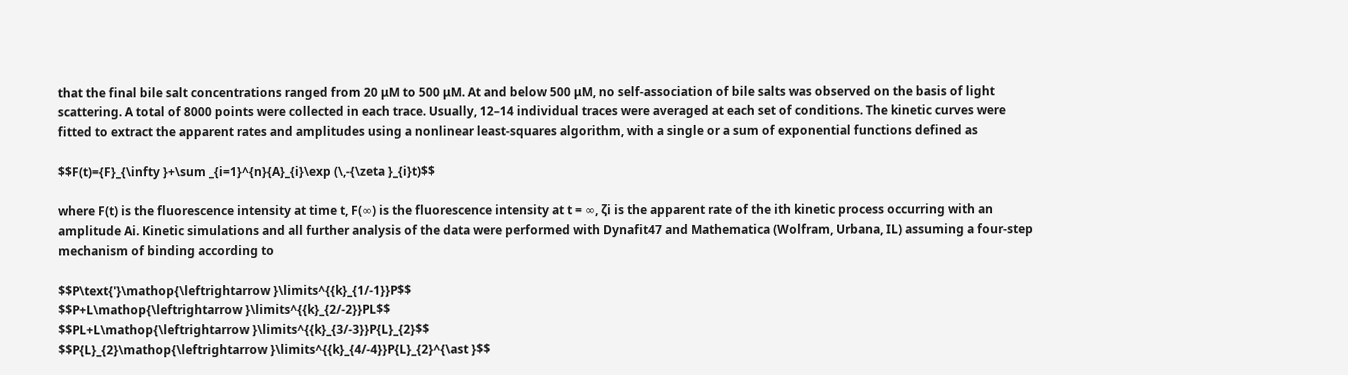that the final bile salt concentrations ranged from 20 μM to 500 μM. At and below 500 μM, no self-association of bile salts was observed on the basis of light scattering. A total of 8000 points were collected in each trace. Usually, 12–14 individual traces were averaged at each set of conditions. The kinetic curves were fitted to extract the apparent rates and amplitudes using a nonlinear least-squares algorithm, with a single or a sum of exponential functions defined as

$$F(t)={F}_{\infty }+\sum _{i=1}^{n}{A}_{i}\exp (\,-{\zeta }_{i}t)$$

where F(t) is the fluorescence intensity at time t, F(∞) is the fluorescence intensity at t = ∞, ζi is the apparent rate of the ith kinetic process occurring with an amplitude Ai. Kinetic simulations and all further analysis of the data were performed with Dynafit47 and Mathematica (Wolfram, Urbana, IL) assuming a four-step mechanism of binding according to

$$P\text{'}\mathop{\leftrightarrow }\limits^{{k}_{1/-1}}P$$
$$P+L\mathop{\leftrightarrow }\limits^{{k}_{2/-2}}PL$$
$$PL+L\mathop{\leftrightarrow }\limits^{{k}_{3/-3}}P{L}_{2}$$
$$P{L}_{2}\mathop{\leftrightarrow }\limits^{{k}_{4/-4}}P{L}_{2}^{\ast }$$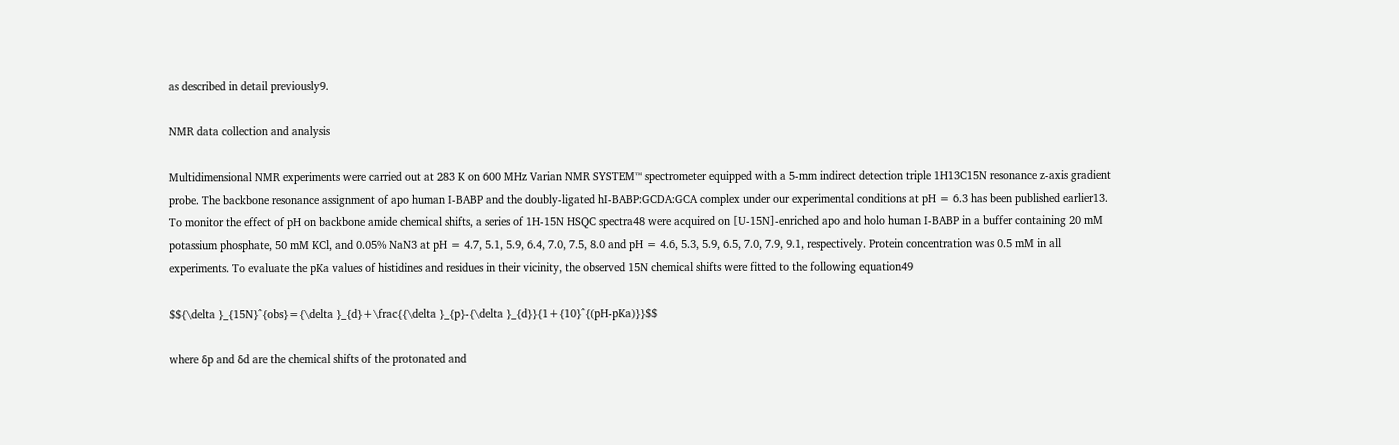as described in detail previously9.

NMR data collection and analysis

Multidimensional NMR experiments were carried out at 283 K on 600 MHz Varian NMR SYSTEM™ spectrometer equipped with a 5-mm indirect detection triple 1H13C15N resonance z-axis gradient probe. The backbone resonance assignment of apo human I-BABP and the doubly-ligated hI-BABP:GCDA:GCA complex under our experimental conditions at pH = 6.3 has been published earlier13. To monitor the effect of pH on backbone amide chemical shifts, a series of 1H-15N HSQC spectra48 were acquired on [U-15N]-enriched apo and holo human I-BABP in a buffer containing 20 mM potassium phosphate, 50 mM KCl, and 0.05% NaN3 at pH = 4.7, 5.1, 5.9, 6.4, 7.0, 7.5, 8.0 and pH = 4.6, 5.3, 5.9, 6.5, 7.0, 7.9, 9.1, respectively. Protein concentration was 0.5 mM in all experiments. To evaluate the pKa values of histidines and residues in their vicinity, the observed 15N chemical shifts were fitted to the following equation49

$${\delta }_{15N}^{obs}={\delta }_{d}+\frac{{\delta }_{p}-{\delta }_{d}}{1+{10}^{(pH-pKa)}}$$

where δp and δd are the chemical shifts of the protonated and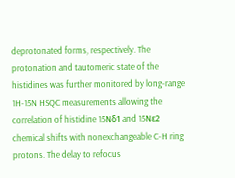deprotonated forms, respectively. The protonation and tautomeric state of the histidines was further monitored by long-range 1H-15N HSQC measurements allowing the correlation of histidine 15Nδ1 and 15Nε2 chemical shifts with nonexchangeable C-H ring protons. The delay to refocus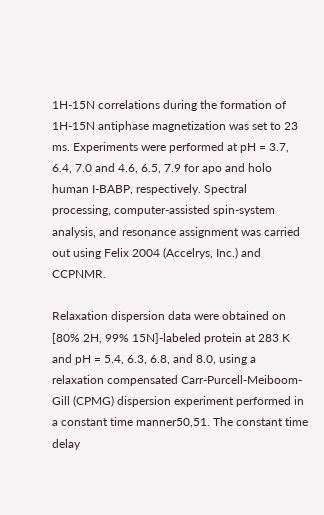1H-15N correlations during the formation of 1H-15N antiphase magnetization was set to 23 ms. Experiments were performed at pH = 3.7, 6.4, 7.0 and 4.6, 6.5, 7.9 for apo and holo human I-BABP, respectively. Spectral processing, computer-assisted spin-system analysis, and resonance assignment was carried out using Felix 2004 (Accelrys, Inc.) and CCPNMR.

Relaxation dispersion data were obtained on [80% 2H, 99% 15N]-labeled protein at 283 K and pH = 5.4, 6.3, 6.8, and 8.0, using a relaxation compensated Carr-Purcell-Meiboom-Gill (CPMG) dispersion experiment performed in a constant time manner50,51. The constant time delay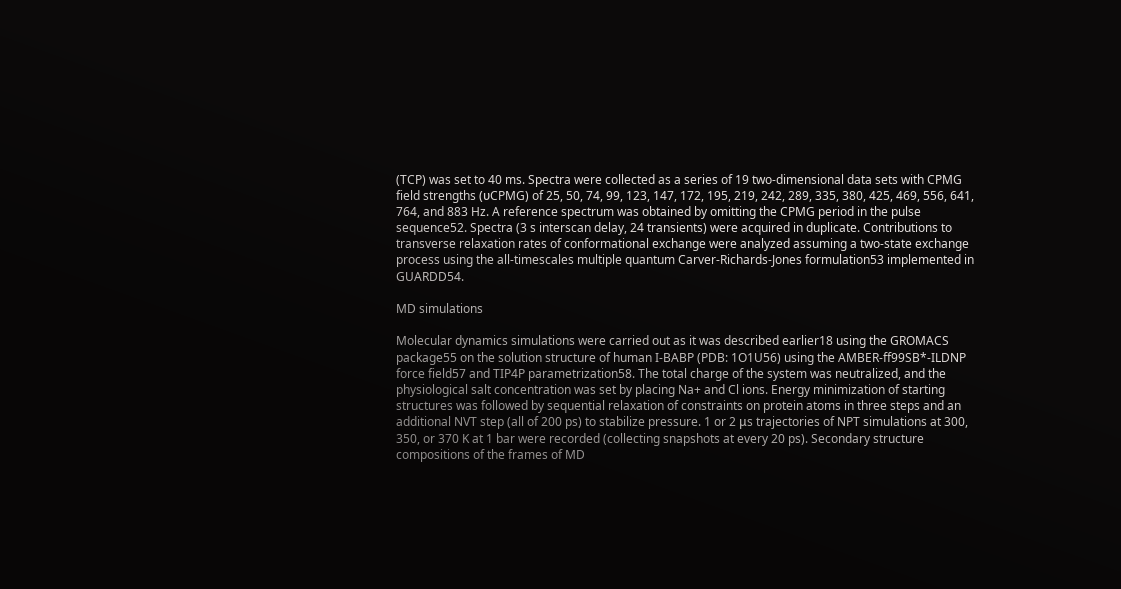(TCP) was set to 40 ms. Spectra were collected as a series of 19 two-dimensional data sets with CPMG field strengths (υCPMG) of 25, 50, 74, 99, 123, 147, 172, 195, 219, 242, 289, 335, 380, 425, 469, 556, 641, 764, and 883 Hz. A reference spectrum was obtained by omitting the CPMG period in the pulse sequence52. Spectra (3 s interscan delay, 24 transients) were acquired in duplicate. Contributions to transverse relaxation rates of conformational exchange were analyzed assuming a two-state exchange process using the all-timescales multiple quantum Carver-Richards-Jones formulation53 implemented in GUARDD54.

MD simulations

Molecular dynamics simulations were carried out as it was described earlier18 using the GROMACS package55 on the solution structure of human I-BABP (PDB: 1O1U56) using the AMBER-ff99SB*-ILDNP force field57 and TIP4P parametrization58. The total charge of the system was neutralized, and the physiological salt concentration was set by placing Na+ and Cl ions. Energy minimization of starting structures was followed by sequential relaxation of constraints on protein atoms in three steps and an additional NVT step (all of 200 ps) to stabilize pressure. 1 or 2 μs trajectories of NPT simulations at 300, 350, or 370 K at 1 bar were recorded (collecting snapshots at every 20 ps). Secondary structure compositions of the frames of MD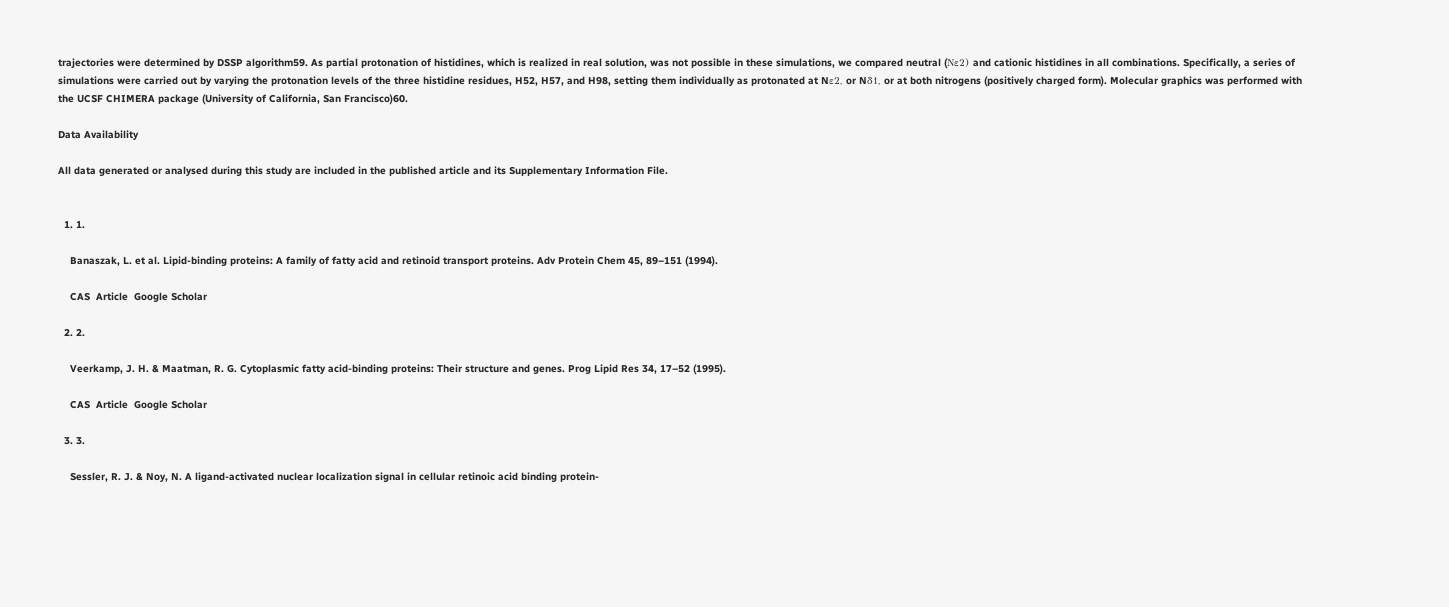trajectories were determined by DSSP algorithm59. As partial protonation of histidines, which is realized in real solution, was not possible in these simulations, we compared neutral (Nε2) and cationic histidines in all combinations. Specifically, a series of simulations were carried out by varying the protonation levels of the three histidine residues, H52, H57, and H98, setting them individually as protonated at Nε2, or Nδ1, or at both nitrogens (positively charged form). Molecular graphics was performed with the UCSF CHIMERA package (University of California, San Francisco)60.

Data Availability

All data generated or analysed during this study are included in the published article and its Supplementary Information File.


  1. 1.

    Banaszak, L. et al. Lipid-binding proteins: A family of fatty acid and retinoid transport proteins. Adv Protein Chem 45, 89–151 (1994).

    CAS  Article  Google Scholar

  2. 2.

    Veerkamp, J. H. & Maatman, R. G. Cytoplasmic fatty acid-binding proteins: Their structure and genes. Prog Lipid Res 34, 17–52 (1995).

    CAS  Article  Google Scholar

  3. 3.

    Sessler, R. J. & Noy, N. A ligand-activated nuclear localization signal in cellular retinoic acid binding protein-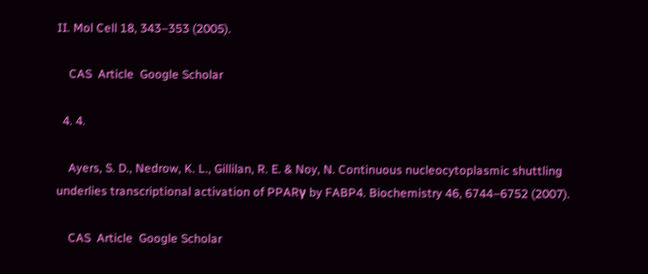II. Mol Cell 18, 343–353 (2005).

    CAS  Article  Google Scholar

  4. 4.

    Ayers, S. D., Nedrow, K. L., Gillilan, R. E. & Noy, N. Continuous nucleocytoplasmic shuttling underlies transcriptional activation of PPARγ by FABP4. Biochemistry 46, 6744–6752 (2007).

    CAS  Article  Google Scholar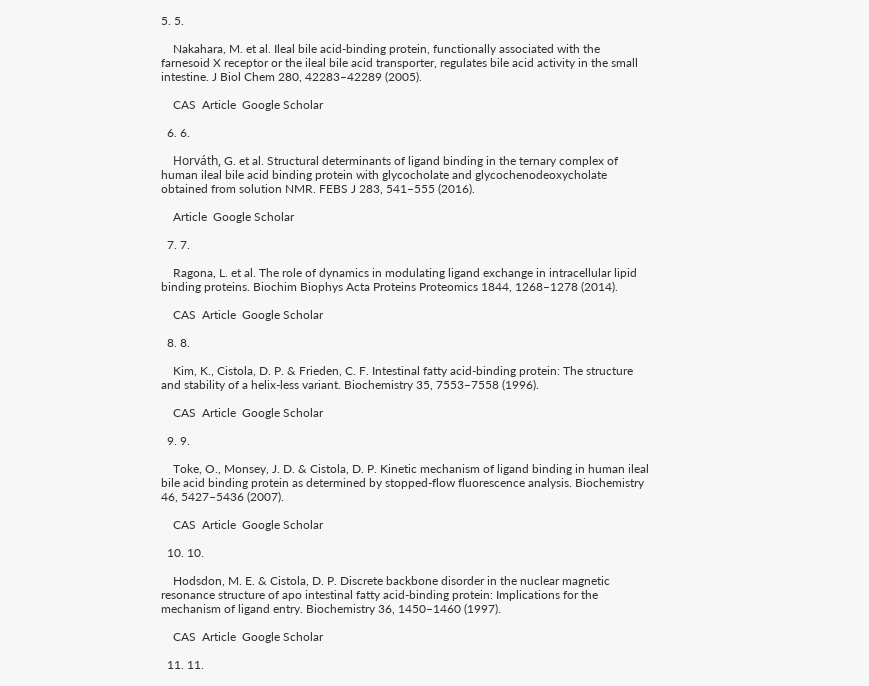5. 5.

    Nakahara, M. et al. Ileal bile acid-binding protein, functionally associated with the farnesoid X receptor or the ileal bile acid transporter, regulates bile acid activity in the small intestine. J Biol Chem 280, 42283–42289 (2005).

    CAS  Article  Google Scholar

  6. 6.

    Horváth, G. et al. Structural determinants of ligand binding in the ternary complex of human ileal bile acid binding protein with glycocholate and glycochenodeoxycholate obtained from solution NMR. FEBS J 283, 541–555 (2016).

    Article  Google Scholar

  7. 7.

    Ragona, L. et al. The role of dynamics in modulating ligand exchange in intracellular lipid binding proteins. Biochim Biophys Acta Proteins Proteomics 1844, 1268–1278 (2014).

    CAS  Article  Google Scholar

  8. 8.

    Kim, K., Cistola, D. P. & Frieden, C. F. Intestinal fatty acid-binding protein: The structure and stability of a helix-less variant. Biochemistry 35, 7553–7558 (1996).

    CAS  Article  Google Scholar

  9. 9.

    Toke, O., Monsey, J. D. & Cistola, D. P. Kinetic mechanism of ligand binding in human ileal bile acid binding protein as determined by stopped-flow fluorescence analysis. Biochemistry 46, 5427–5436 (2007).

    CAS  Article  Google Scholar

  10. 10.

    Hodsdon, M. E. & Cistola, D. P. Discrete backbone disorder in the nuclear magnetic resonance structure of apo intestinal fatty acid-binding protein: Implications for the mechanism of ligand entry. Biochemistry 36, 1450–1460 (1997).

    CAS  Article  Google Scholar

  11. 11.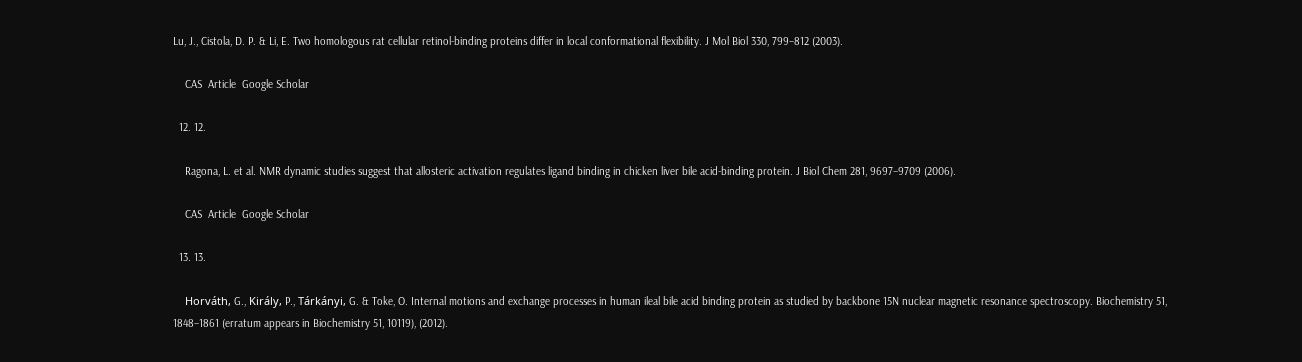Lu, J., Cistola, D. P. & Li, E. Two homologous rat cellular retinol-binding proteins differ in local conformational flexibility. J Mol Biol 330, 799–812 (2003).

    CAS  Article  Google Scholar

  12. 12.

    Ragona, L. et al. NMR dynamic studies suggest that allosteric activation regulates ligand binding in chicken liver bile acid-binding protein. J Biol Chem 281, 9697–9709 (2006).

    CAS  Article  Google Scholar

  13. 13.

    Horváth, G., Király, P., Tárkányi, G. & Toke, O. Internal motions and exchange processes in human ileal bile acid binding protein as studied by backbone 15N nuclear magnetic resonance spectroscopy. Biochemistry 51, 1848–1861 (erratum appears in Biochemistry 51, 10119), (2012).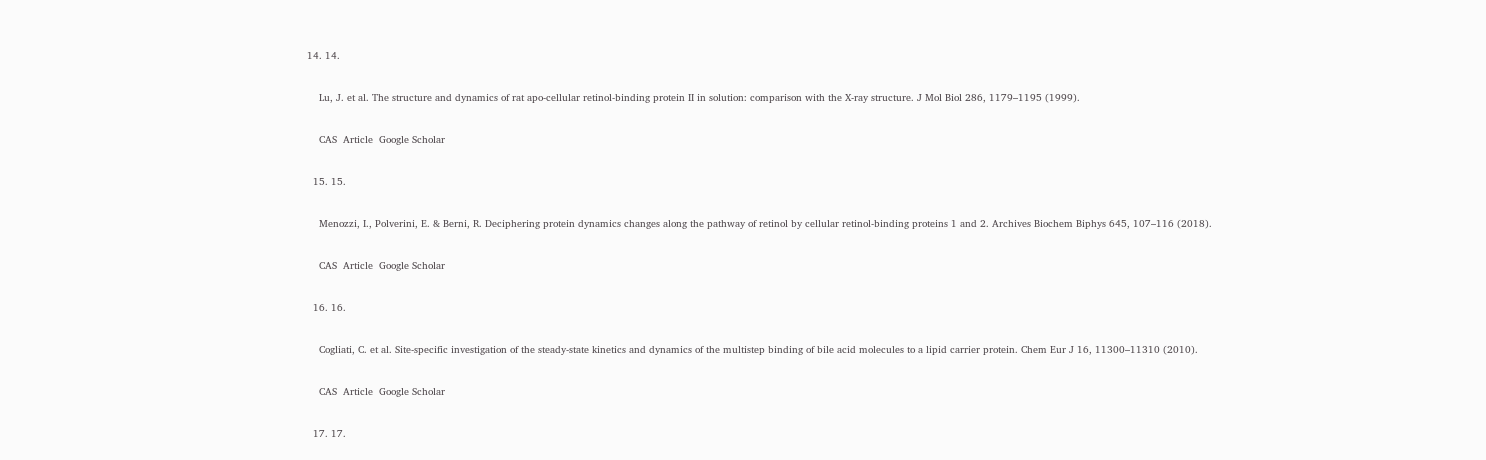14. 14.

    Lu, J. et al. The structure and dynamics of rat apo-cellular retinol-binding protein II in solution: comparison with the X-ray structure. J Mol Biol 286, 1179–1195 (1999).

    CAS  Article  Google Scholar

  15. 15.

    Menozzi, I., Polverini, E. & Berni, R. Deciphering protein dynamics changes along the pathway of retinol by cellular retinol-binding proteins 1 and 2. Archives Biochem Biphys 645, 107–116 (2018).

    CAS  Article  Google Scholar

  16. 16.

    Cogliati, C. et al. Site-specific investigation of the steady-state kinetics and dynamics of the multistep binding of bile acid molecules to a lipid carrier protein. Chem Eur J 16, 11300–11310 (2010).

    CAS  Article  Google Scholar

  17. 17.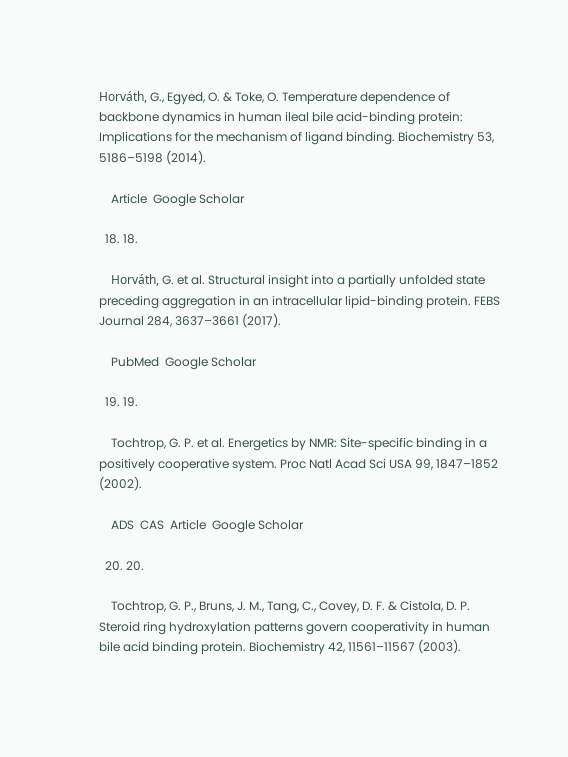Horváth, G., Egyed, O. & Toke, O. Temperature dependence of backbone dynamics in human ileal bile acid-binding protein: Implications for the mechanism of ligand binding. Biochemistry 53, 5186–5198 (2014).

    Article  Google Scholar

  18. 18.

    Horváth, G. et al. Structural insight into a partially unfolded state preceding aggregation in an intracellular lipid-binding protein. FEBS Journal 284, 3637–3661 (2017).

    PubMed  Google Scholar

  19. 19.

    Tochtrop, G. P. et al. Energetics by NMR: Site-specific binding in a positively cooperative system. Proc Natl Acad Sci USA 99, 1847–1852 (2002).

    ADS  CAS  Article  Google Scholar

  20. 20.

    Tochtrop, G. P., Bruns, J. M., Tang, C., Covey, D. F. & Cistola, D. P. Steroid ring hydroxylation patterns govern cooperativity in human bile acid binding protein. Biochemistry 42, 11561–11567 (2003).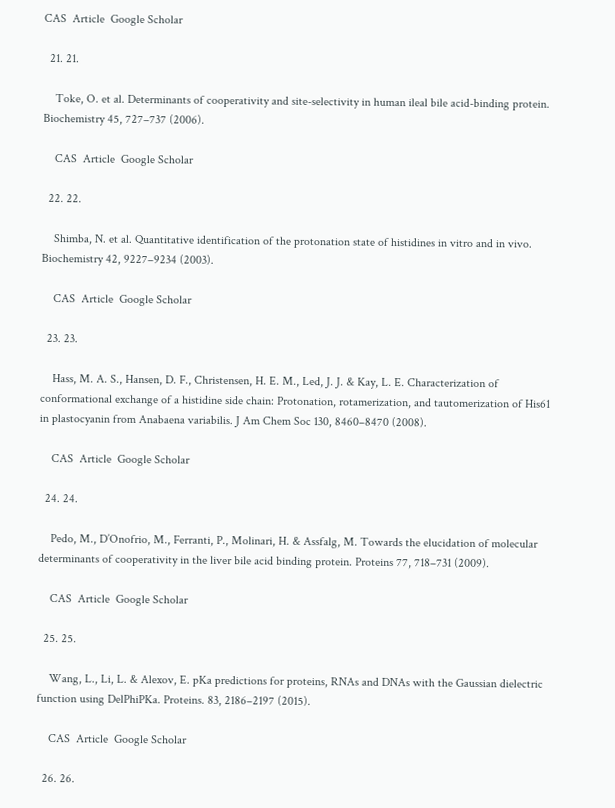CAS  Article  Google Scholar

  21. 21.

    Toke, O. et al. Determinants of cooperativity and site-selectivity in human ileal bile acid-binding protein. Biochemistry 45, 727–737 (2006).

    CAS  Article  Google Scholar

  22. 22.

    Shimba, N. et al. Quantitative identification of the protonation state of histidines in vitro and in vivo. Biochemistry 42, 9227–9234 (2003).

    CAS  Article  Google Scholar

  23. 23.

    Hass, M. A. S., Hansen, D. F., Christensen, H. E. M., Led, J. J. & Kay, L. E. Characterization of conformational exchange of a histidine side chain: Protonation, rotamerization, and tautomerization of His61 in plastocyanin from Anabaena variabilis. J Am Chem Soc 130, 8460–8470 (2008).

    CAS  Article  Google Scholar

  24. 24.

    Pedo, M., D’Onofrio, M., Ferranti, P., Molinari, H. & Assfalg, M. Towards the elucidation of molecular determinants of cooperativity in the liver bile acid binding protein. Proteins 77, 718–731 (2009).

    CAS  Article  Google Scholar

  25. 25.

    Wang, L., Li, L. & Alexov, E. pKa predictions for proteins, RNAs and DNAs with the Gaussian dielectric function using DelPhiPKa. Proteins. 83, 2186–2197 (2015).

    CAS  Article  Google Scholar

  26. 26.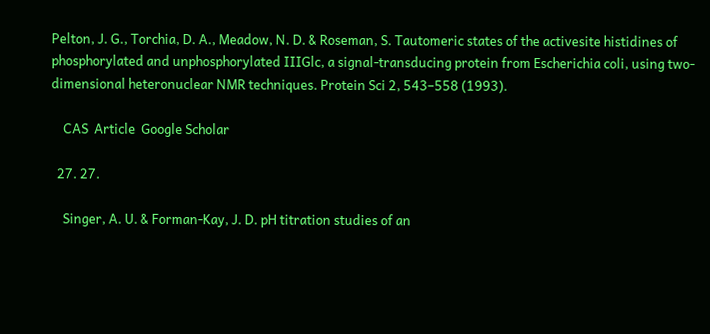Pelton, J. G., Torchia, D. A., Meadow, N. D. & Roseman, S. Tautomeric states of the activesite histidines of phosphorylated and unphosphorylated IIIGlc, a signal-transducing protein from Escherichia coli, using two-dimensional heteronuclear NMR techniques. Protein Sci 2, 543–558 (1993).

    CAS  Article  Google Scholar

  27. 27.

    Singer, A. U. & Forman-Kay, J. D. pH titration studies of an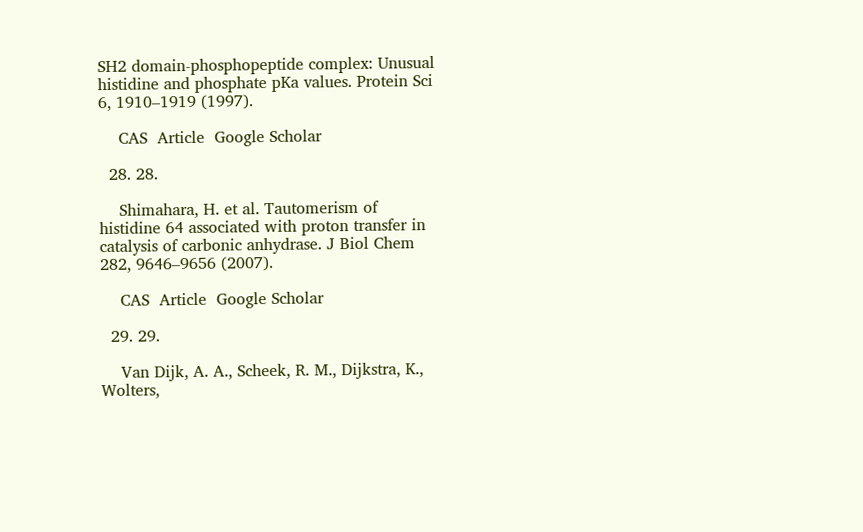SH2 domain-phosphopeptide complex: Unusual histidine and phosphate pKa values. Protein Sci 6, 1910–1919 (1997).

    CAS  Article  Google Scholar

  28. 28.

    Shimahara, H. et al. Tautomerism of histidine 64 associated with proton transfer in catalysis of carbonic anhydrase. J Biol Chem 282, 9646–9656 (2007).

    CAS  Article  Google Scholar

  29. 29.

    Van Dijk, A. A., Scheek, R. M., Dijkstra, K., Wolters,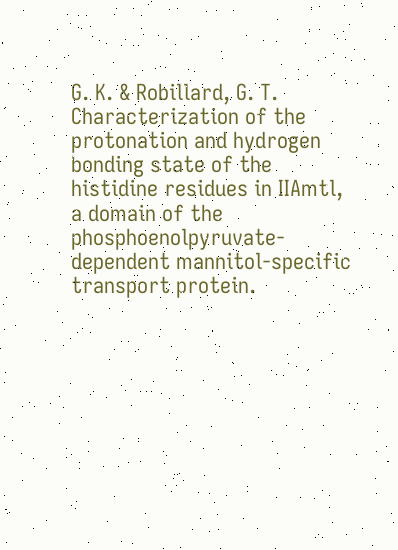G. K. & Robillard, G. T. Characterization of the protonation and hydrogen bonding state of the histidine residues in IIAmtl, a domain of the phosphoenolpyruvate-dependent mannitol-specific transport protein.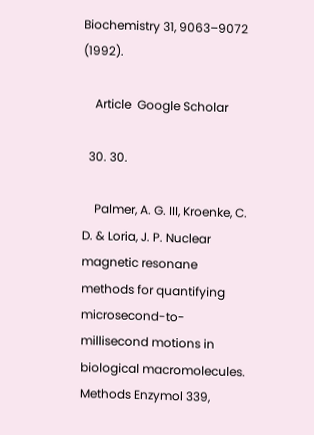Biochemistry 31, 9063–9072 (1992).

    Article  Google Scholar

  30. 30.

    Palmer, A. G. III, Kroenke, C. D. & Loria, J. P. Nuclear magnetic resonane methods for quantifying microsecond-to-millisecond motions in biological macromolecules. Methods Enzymol 339,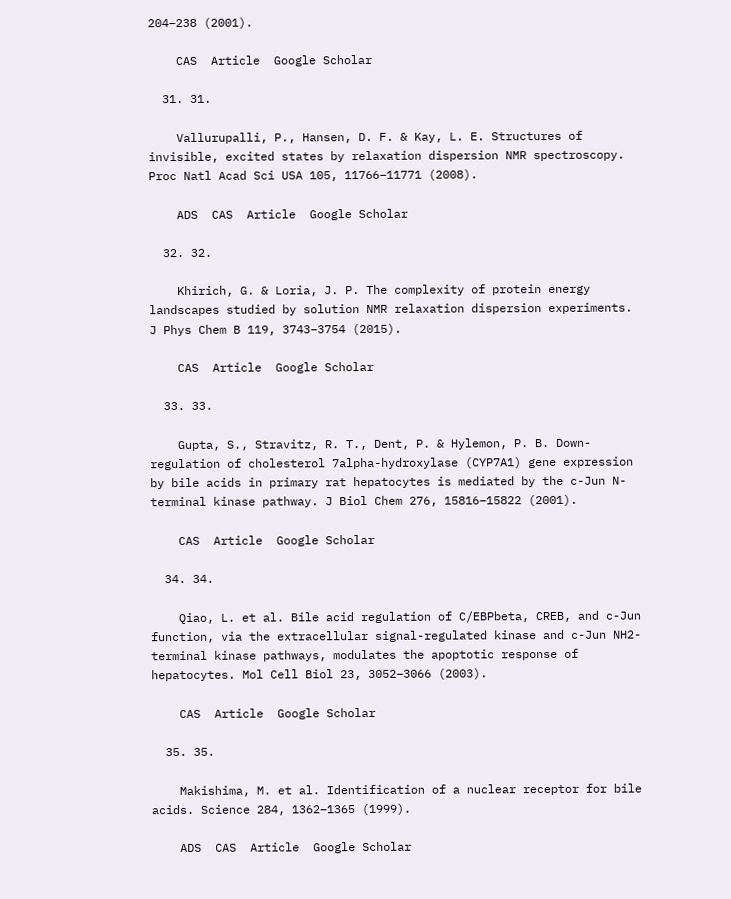204–238 (2001).

    CAS  Article  Google Scholar

  31. 31.

    Vallurupalli, P., Hansen, D. F. & Kay, L. E. Structures of invisible, excited states by relaxation dispersion NMR spectroscopy. Proc Natl Acad Sci USA 105, 11766–11771 (2008).

    ADS  CAS  Article  Google Scholar

  32. 32.

    Khirich, G. & Loria, J. P. The complexity of protein energy landscapes studied by solution NMR relaxation dispersion experiments. J Phys Chem B 119, 3743–3754 (2015).

    CAS  Article  Google Scholar

  33. 33.

    Gupta, S., Stravitz, R. T., Dent, P. & Hylemon, P. B. Down-regulation of cholesterol 7alpha-hydroxylase (CYP7A1) gene expression by bile acids in primary rat hepatocytes is mediated by the c-Jun N-terminal kinase pathway. J Biol Chem 276, 15816–15822 (2001).

    CAS  Article  Google Scholar

  34. 34.

    Qiao, L. et al. Bile acid regulation of C/EBPbeta, CREB, and c-Jun function, via the extracellular signal-regulated kinase and c-Jun NH2-terminal kinase pathways, modulates the apoptotic response of hepatocytes. Mol Cell Biol 23, 3052–3066 (2003).

    CAS  Article  Google Scholar

  35. 35.

    Makishima, M. et al. Identification of a nuclear receptor for bile acids. Science 284, 1362–1365 (1999).

    ADS  CAS  Article  Google Scholar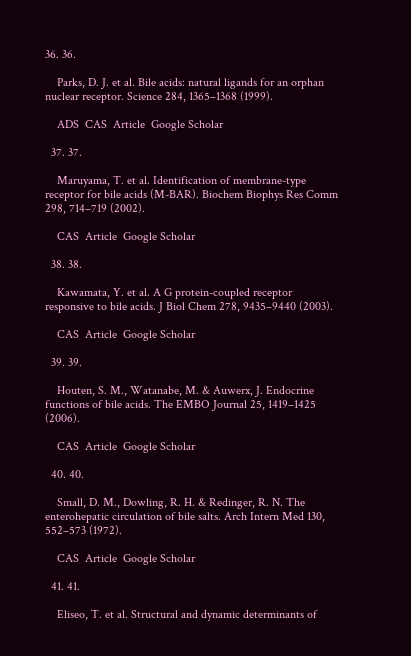36. 36.

    Parks, D. J. et al. Bile acids: natural ligands for an orphan nuclear receptor. Science 284, 1365–1368 (1999).

    ADS  CAS  Article  Google Scholar

  37. 37.

    Maruyama, T. et al. Identification of membrane-type receptor for bile acids (M-BAR). Biochem Biophys Res Comm 298, 714–719 (2002).

    CAS  Article  Google Scholar

  38. 38.

    Kawamata, Y. et al. A G protein-coupled receptor responsive to bile acids. J Biol Chem 278, 9435–9440 (2003).

    CAS  Article  Google Scholar

  39. 39.

    Houten, S. M., Watanabe, M. & Auwerx, J. Endocrine functions of bile acids. The EMBO Journal 25, 1419–1425 (2006).

    CAS  Article  Google Scholar

  40. 40.

    Small, D. M., Dowling, R. H. & Redinger, R. N. The enterohepatic circulation of bile salts. Arch Intern Med 130, 552–573 (1972).

    CAS  Article  Google Scholar

  41. 41.

    Eliseo, T. et al. Structural and dynamic determinants of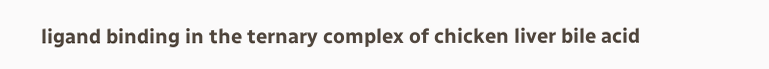ligand binding in the ternary complex of chicken liver bile acid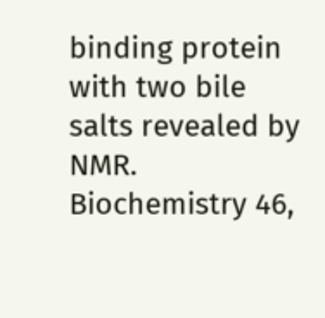binding protein with two bile salts revealed by NMR. Biochemistry 46,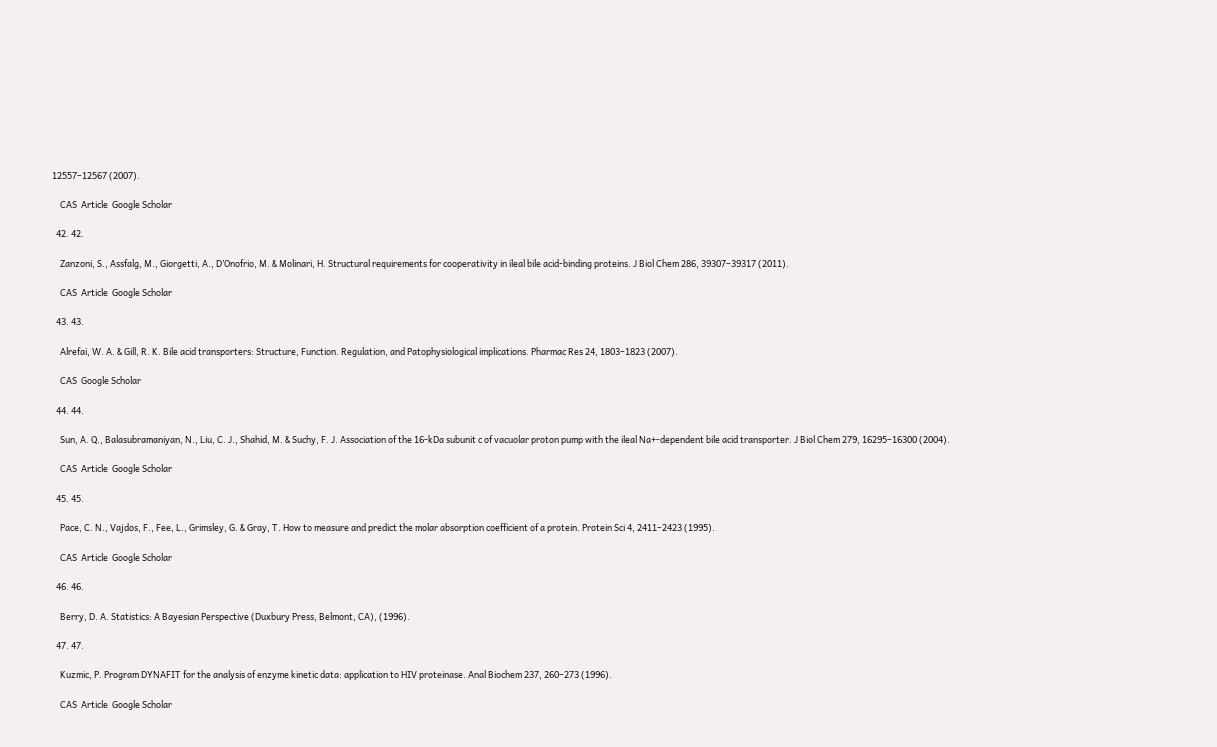12557–12567 (2007).

    CAS  Article  Google Scholar

  42. 42.

    Zanzoni, S., Assfalg, M., Giorgetti, A., D’Onofrio, M. & Molinari, H. Structural requirements for cooperativity in ileal bile acid-binding proteins. J Biol Chem 286, 39307–39317 (2011).

    CAS  Article  Google Scholar

  43. 43.

    Alrefai, W. A. & Gill, R. K. Bile acid transporters: Structure, Function. Regulation, and Patophysiological implications. Pharmac Res 24, 1803–1823 (2007).

    CAS  Google Scholar

  44. 44.

    Sun, A. Q., Balasubramaniyan, N., Liu, C. J., Shahid, M. & Suchy, F. J. Association of the 16-kDa subunit c of vacuolar proton pump with the ileal Na+-dependent bile acid transporter. J Biol Chem 279, 16295–16300 (2004).

    CAS  Article  Google Scholar

  45. 45.

    Pace, C. N., Vajdos, F., Fee, L., Grimsley, G. & Gray, T. How to measure and predict the molar absorption coefficient of a protein. Protein Sci 4, 2411–2423 (1995).

    CAS  Article  Google Scholar

  46. 46.

    Berry, D. A. Statistics: A Bayesian Perspective (Duxbury Press, Belmont, CA), (1996).

  47. 47.

    Kuzmic, P. Program DYNAFIT for the analysis of enzyme kinetic data: application to HIV proteinase. Anal Biochem 237, 260–273 (1996).

    CAS  Article  Google Scholar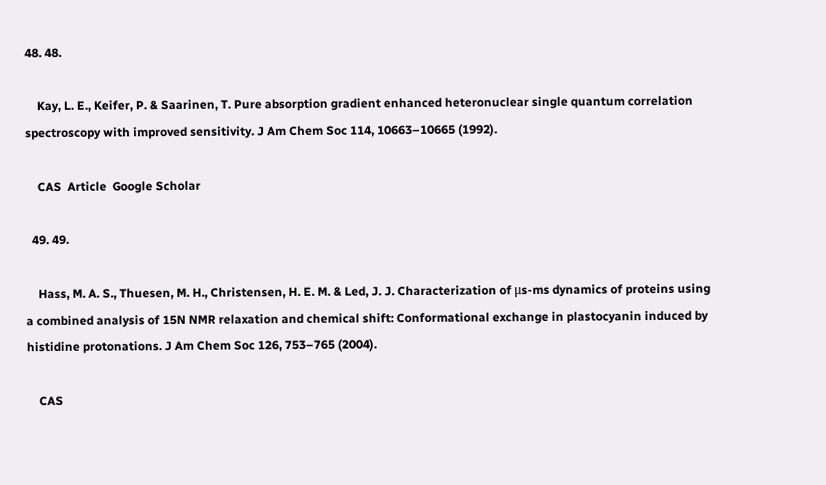48. 48.

    Kay, L. E., Keifer, P. & Saarinen, T. Pure absorption gradient enhanced heteronuclear single quantum correlation spectroscopy with improved sensitivity. J Am Chem Soc 114, 10663–10665 (1992).

    CAS  Article  Google Scholar

  49. 49.

    Hass, M. A. S., Thuesen, M. H., Christensen, H. E. M. & Led, J. J. Characterization of μs-ms dynamics of proteins using a combined analysis of 15N NMR relaxation and chemical shift: Conformational exchange in plastocyanin induced by histidine protonations. J Am Chem Soc 126, 753–765 (2004).

    CAS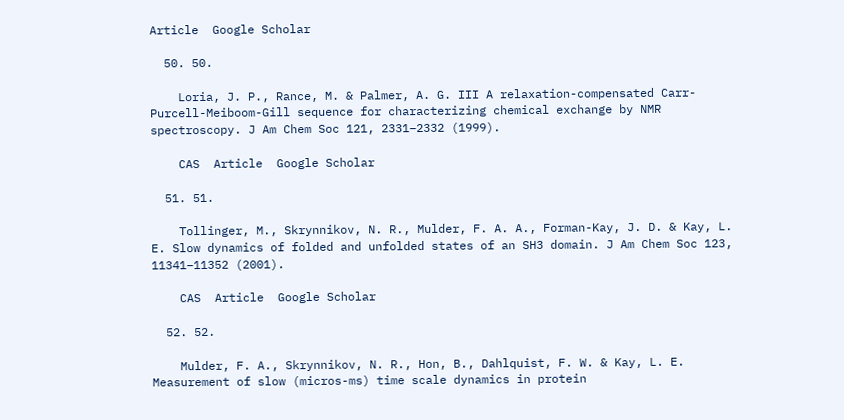Article  Google Scholar

  50. 50.

    Loria, J. P., Rance, M. & Palmer, A. G. III A relaxation-compensated Carr-Purcell-Meiboom-Gill sequence for characterizing chemical exchange by NMR spectroscopy. J Am Chem Soc 121, 2331–2332 (1999).

    CAS  Article  Google Scholar

  51. 51.

    Tollinger, M., Skrynnikov, N. R., Mulder, F. A. A., Forman-Kay, J. D. & Kay, L. E. Slow dynamics of folded and unfolded states of an SH3 domain. J Am Chem Soc 123, 11341–11352 (2001).

    CAS  Article  Google Scholar

  52. 52.

    Mulder, F. A., Skrynnikov, N. R., Hon, B., Dahlquist, F. W. & Kay, L. E. Measurement of slow (micros-ms) time scale dynamics in protein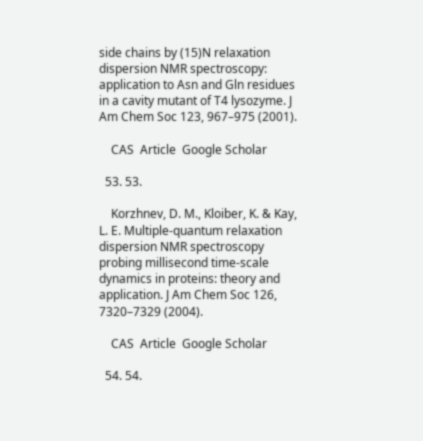side chains by (15)N relaxation dispersion NMR spectroscopy: application to Asn and Gln residues in a cavity mutant of T4 lysozyme. J Am Chem Soc 123, 967–975 (2001).

    CAS  Article  Google Scholar

  53. 53.

    Korzhnev, D. M., Kloiber, K. & Kay, L. E. Multiple-quantum relaxation dispersion NMR spectroscopy probing millisecond time-scale dynamics in proteins: theory and application. J Am Chem Soc 126, 7320–7329 (2004).

    CAS  Article  Google Scholar

  54. 54.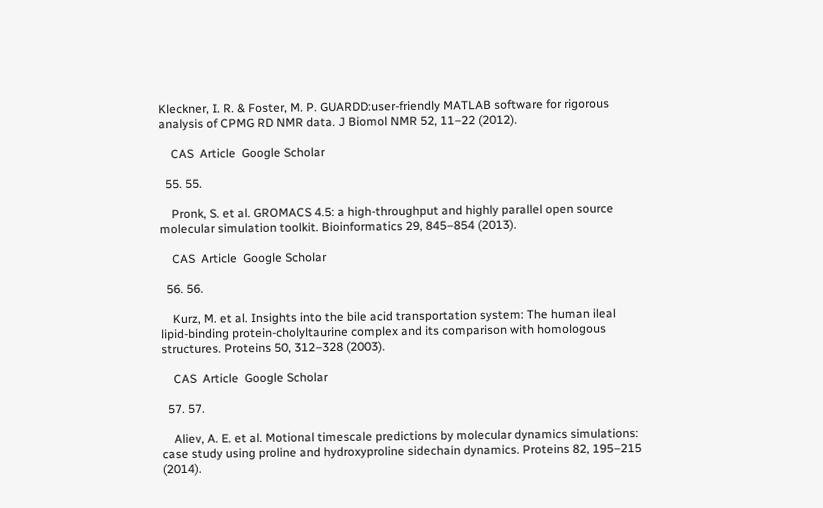Kleckner, I. R. & Foster, M. P. GUARDD:user-friendly MATLAB software for rigorous analysis of CPMG RD NMR data. J Biomol NMR 52, 11–22 (2012).

    CAS  Article  Google Scholar

  55. 55.

    Pronk, S. et al. GROMACS 4.5: a high-throughput and highly parallel open source molecular simulation toolkit. Bioinformatics 29, 845–854 (2013).

    CAS  Article  Google Scholar

  56. 56.

    Kurz, M. et al. Insights into the bile acid transportation system: The human ileal lipid-binding protein-cholyltaurine complex and its comparison with homologous structures. Proteins 50, 312–328 (2003).

    CAS  Article  Google Scholar

  57. 57.

    Aliev, A. E. et al. Motional timescale predictions by molecular dynamics simulations: case study using proline and hydroxyproline sidechain dynamics. Proteins 82, 195–215 (2014).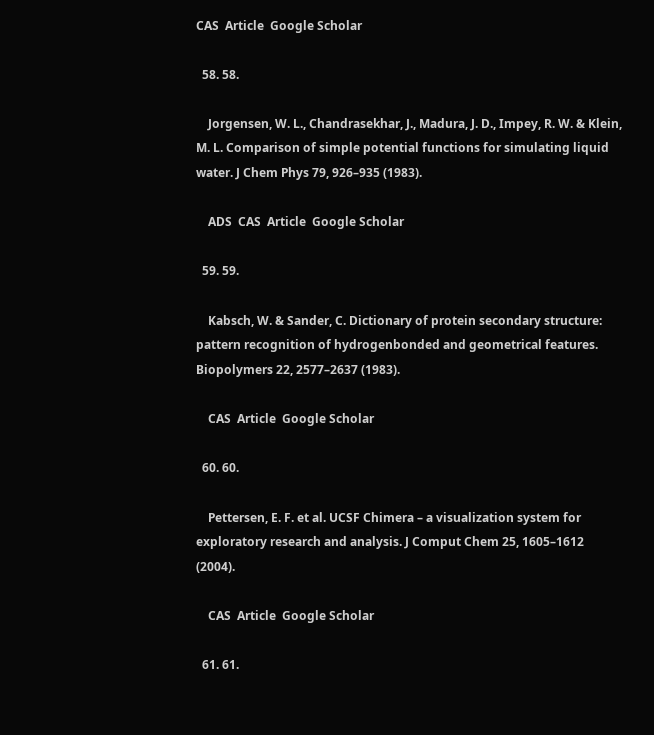CAS  Article  Google Scholar

  58. 58.

    Jorgensen, W. L., Chandrasekhar, J., Madura, J. D., Impey, R. W. & Klein, M. L. Comparison of simple potential functions for simulating liquid water. J Chem Phys 79, 926–935 (1983).

    ADS  CAS  Article  Google Scholar

  59. 59.

    Kabsch, W. & Sander, C. Dictionary of protein secondary structure: pattern recognition of hydrogenbonded and geometrical features. Biopolymers 22, 2577–2637 (1983).

    CAS  Article  Google Scholar

  60. 60.

    Pettersen, E. F. et al. UCSF Chimera – a visualization system for exploratory research and analysis. J Comput Chem 25, 1605–1612 (2004).

    CAS  Article  Google Scholar

  61. 61.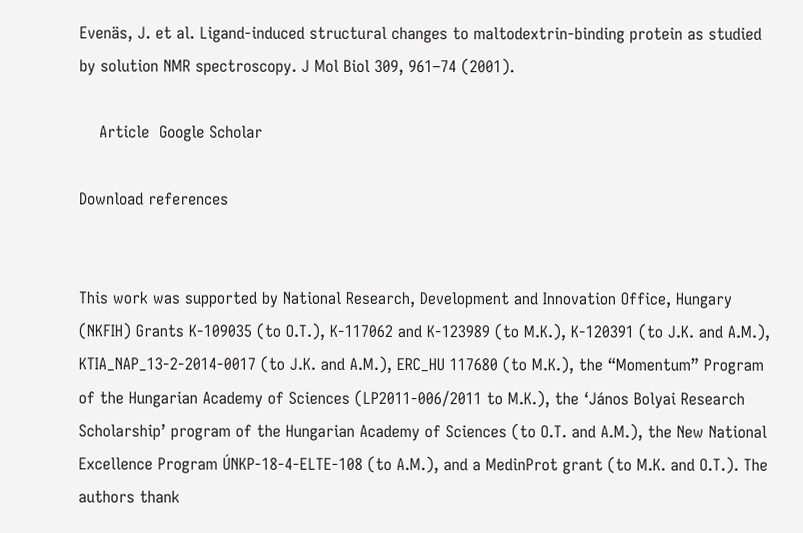Evenäs, J. et al. Ligand-induced structural changes to maltodextrin-binding protein as studied by solution NMR spectroscopy. J Mol Biol 309, 961–74 (2001).

    Article  Google Scholar

Download references


This work was supported by National Research, Development and Innovation Office, Hungary (NKFIH) Grants K-109035 (to O.T.), K-117062 and K-123989 (to M.K.), K-120391 (to J.K. and A.M.), KTIA_NAP_13-2-2014-0017 (to J.K. and A.M.), ERC_HU 117680 (to M.K.), the “Momentum” Program of the Hungarian Academy of Sciences (LP2011-006/2011 to M.K.), the ‘János Bolyai Research Scholarship’ program of the Hungarian Academy of Sciences (to O.T. and A.M.), the New National Excellence Program ÚNKP-18-4-ELTE-108 (to A.M.), and a MedinProt grant (to M.K. and O.T.). The authors thank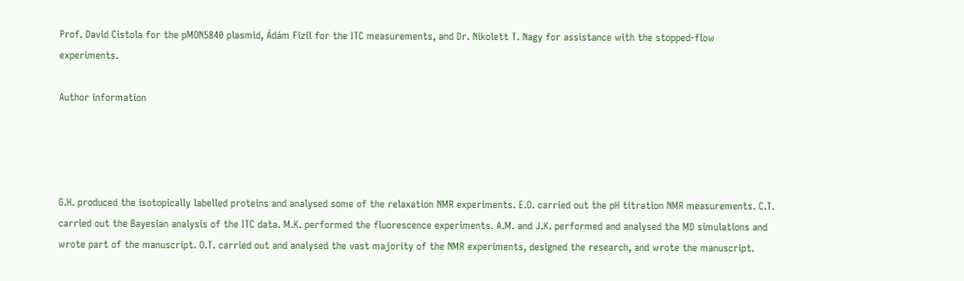Prof. David Cistola for the pMON5840 plasmid, Ádám Fizil for the ITC measurements, and Dr. Nikolett T. Nagy for assistance with the stopped-flow experiments.

Author information




G.H. produced the isotopically labelled proteins and analysed some of the relaxation NMR experiments. E.O. carried out the pH titration NMR measurements. C.T. carried out the Bayesian analysis of the ITC data. M.K. performed the fluorescence experiments. A.M. and J.K. performed and analysed the MD simulations and wrote part of the manuscript. O.T. carried out and analysed the vast majority of the NMR experiments, designed the research, and wrote the manuscript.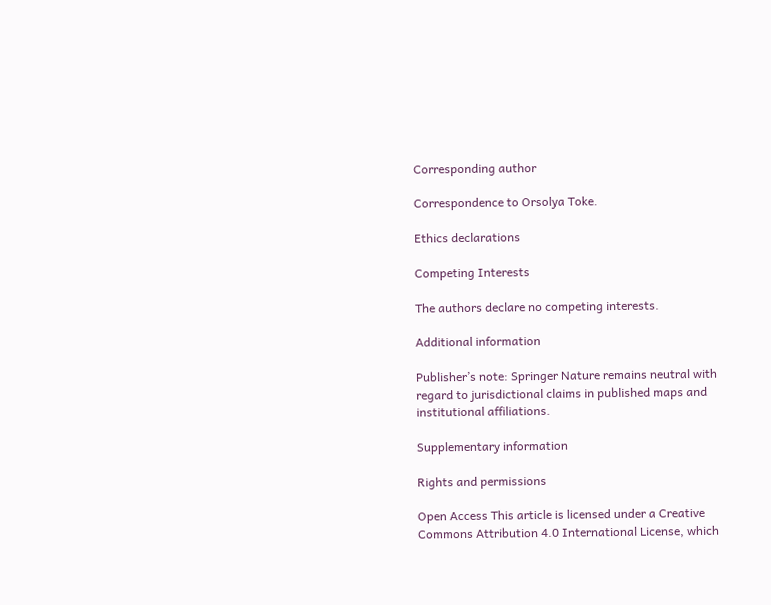Corresponding author

Correspondence to Orsolya Toke.

Ethics declarations

Competing Interests

The authors declare no competing interests.

Additional information

Publisher’s note: Springer Nature remains neutral with regard to jurisdictional claims in published maps and institutional affiliations.

Supplementary information

Rights and permissions

Open Access This article is licensed under a Creative Commons Attribution 4.0 International License, which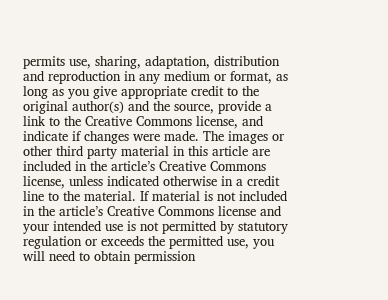permits use, sharing, adaptation, distribution and reproduction in any medium or format, as long as you give appropriate credit to the original author(s) and the source, provide a link to the Creative Commons license, and indicate if changes were made. The images or other third party material in this article are included in the article’s Creative Commons license, unless indicated otherwise in a credit line to the material. If material is not included in the article’s Creative Commons license and your intended use is not permitted by statutory regulation or exceeds the permitted use, you will need to obtain permission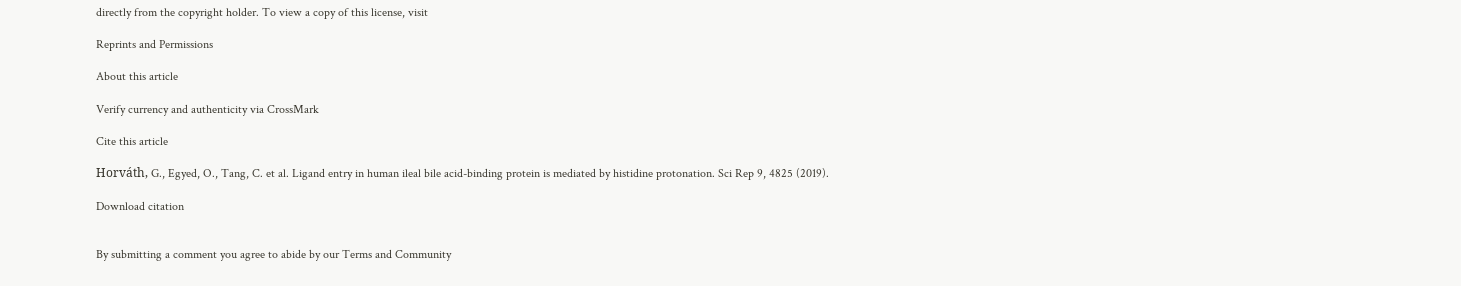directly from the copyright holder. To view a copy of this license, visit

Reprints and Permissions

About this article

Verify currency and authenticity via CrossMark

Cite this article

Horváth, G., Egyed, O., Tang, C. et al. Ligand entry in human ileal bile acid-binding protein is mediated by histidine protonation. Sci Rep 9, 4825 (2019).

Download citation


By submitting a comment you agree to abide by our Terms and Community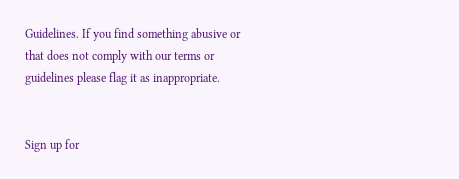Guidelines. If you find something abusive or that does not comply with our terms or guidelines please flag it as inappropriate.


Sign up for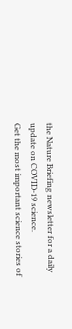the Nature Briefing newsletter for a daily update on COVID-19 science.
Get the most important science stories of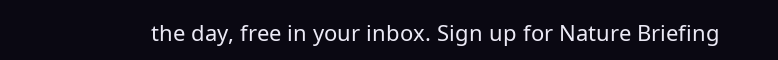the day, free in your inbox. Sign up for Nature Briefing